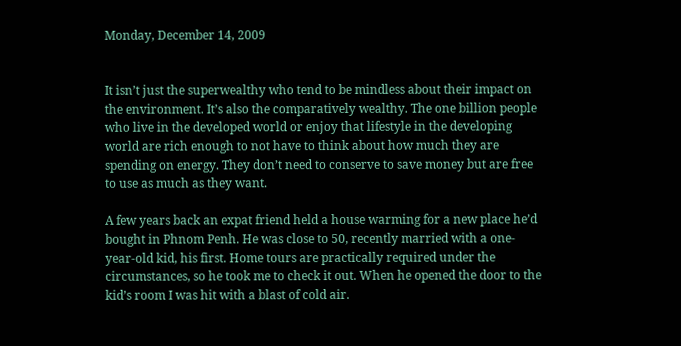Monday, December 14, 2009


It isn’t just the superwealthy who tend to be mindless about their impact on the environment. It’s also the comparatively wealthy. The one billion people who live in the developed world or enjoy that lifestyle in the developing world are rich enough to not have to think about how much they are spending on energy. They don’t need to conserve to save money but are free to use as much as they want.

A few years back an expat friend held a house warming for a new place he’d bought in Phnom Penh. He was close to 50, recently married with a one-year-old kid, his first. Home tours are practically required under the circumstances, so he took me to check it out. When he opened the door to the kid’s room I was hit with a blast of cold air.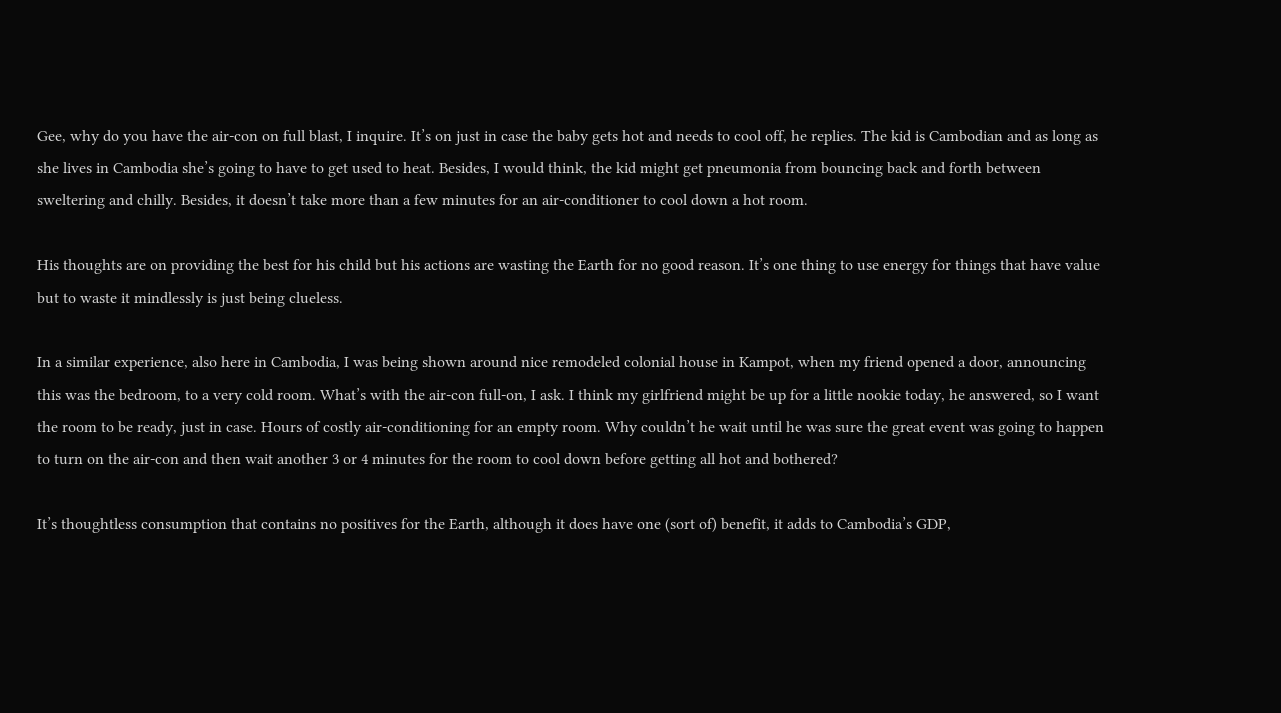Gee, why do you have the air-con on full blast, I inquire. It’s on just in case the baby gets hot and needs to cool off, he replies. The kid is Cambodian and as long as she lives in Cambodia she’s going to have to get used to heat. Besides, I would think, the kid might get pneumonia from bouncing back and forth between sweltering and chilly. Besides, it doesn’t take more than a few minutes for an air-conditioner to cool down a hot room.

His thoughts are on providing the best for his child but his actions are wasting the Earth for no good reason. It’s one thing to use energy for things that have value but to waste it mindlessly is just being clueless.

In a similar experience, also here in Cambodia, I was being shown around nice remodeled colonial house in Kampot, when my friend opened a door, announcing this was the bedroom, to a very cold room. What’s with the air-con full-on, I ask. I think my girlfriend might be up for a little nookie today, he answered, so I want the room to be ready, just in case. Hours of costly air-conditioning for an empty room. Why couldn’t he wait until he was sure the great event was going to happen to turn on the air-con and then wait another 3 or 4 minutes for the room to cool down before getting all hot and bothered?

It’s thoughtless consumption that contains no positives for the Earth, although it does have one (sort of) benefit, it adds to Cambodia’s GDP,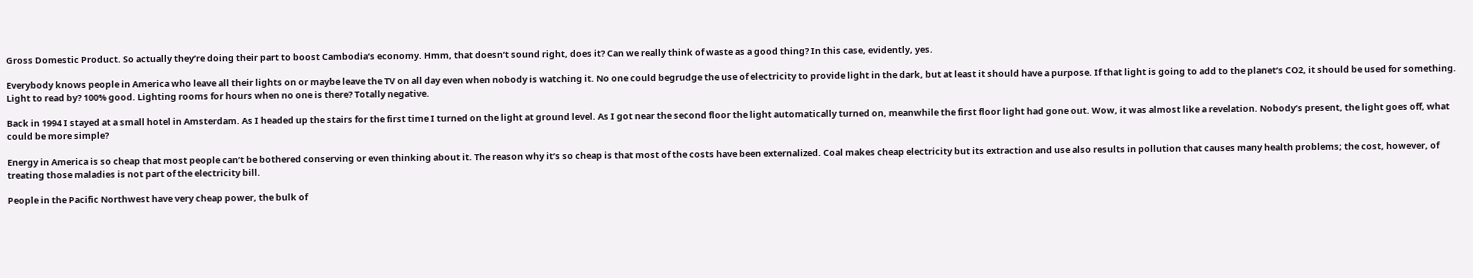Gross Domestic Product. So actually they’re doing their part to boost Cambodia’s economy. Hmm, that doesn’t sound right, does it? Can we really think of waste as a good thing? In this case, evidently, yes.

Everybody knows people in America who leave all their lights on or maybe leave the TV on all day even when nobody is watching it. No one could begrudge the use of electricity to provide light in the dark, but at least it should have a purpose. If that light is going to add to the planet’s CO2, it should be used for something. Light to read by? 100% good. Lighting rooms for hours when no one is there? Totally negative.

Back in 1994 I stayed at a small hotel in Amsterdam. As I headed up the stairs for the first time I turned on the light at ground level. As I got near the second floor the light automatically turned on, meanwhile the first floor light had gone out. Wow, it was almost like a revelation. Nobody’s present, the light goes off, what could be more simple?

Energy in America is so cheap that most people can’t be bothered conserving or even thinking about it. The reason why it’s so cheap is that most of the costs have been externalized. Coal makes cheap electricity but its extraction and use also results in pollution that causes many health problems; the cost, however, of treating those maladies is not part of the electricity bill.

People in the Pacific Northwest have very cheap power, the bulk of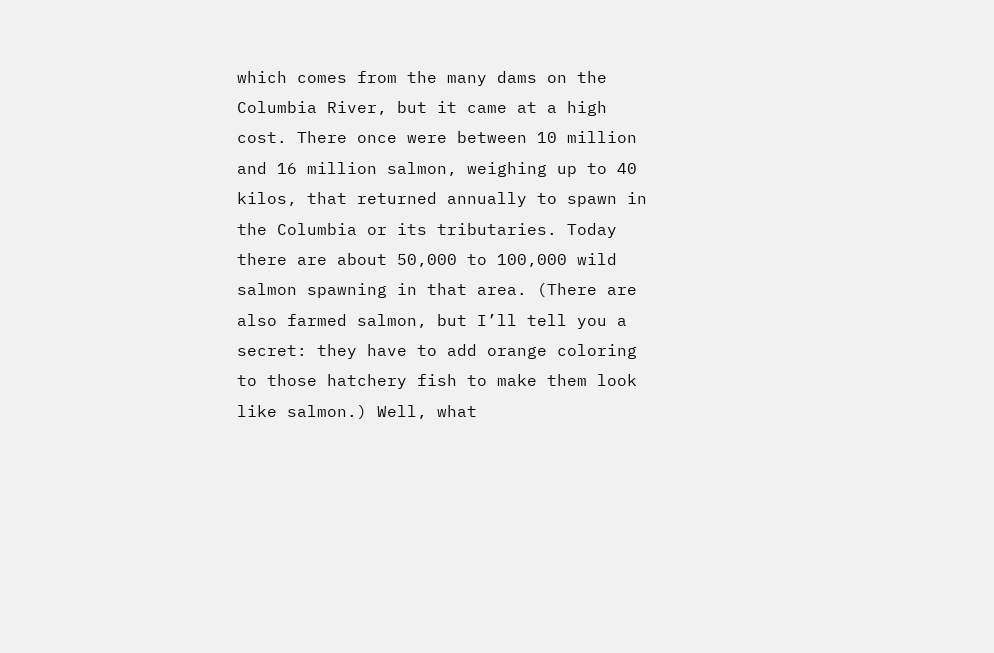which comes from the many dams on the Columbia River, but it came at a high cost. There once were between 10 million and 16 million salmon, weighing up to 40 kilos, that returned annually to spawn in the Columbia or its tributaries. Today there are about 50,000 to 100,000 wild salmon spawning in that area. (There are also farmed salmon, but I’ll tell you a secret: they have to add orange coloring to those hatchery fish to make them look like salmon.) Well, what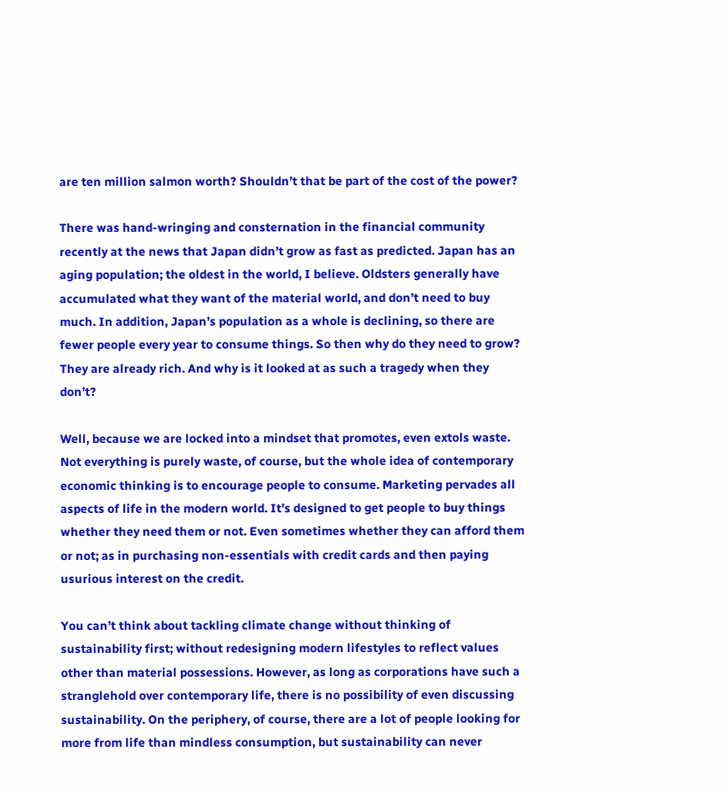are ten million salmon worth? Shouldn’t that be part of the cost of the power?

There was hand-wringing and consternation in the financial community recently at the news that Japan didn’t grow as fast as predicted. Japan has an aging population; the oldest in the world, I believe. Oldsters generally have accumulated what they want of the material world, and don’t need to buy much. In addition, Japan’s population as a whole is declining, so there are fewer people every year to consume things. So then why do they need to grow? They are already rich. And why is it looked at as such a tragedy when they don’t?

Well, because we are locked into a mindset that promotes, even extols waste. Not everything is purely waste, of course, but the whole idea of contemporary economic thinking is to encourage people to consume. Marketing pervades all aspects of life in the modern world. It’s designed to get people to buy things whether they need them or not. Even sometimes whether they can afford them or not; as in purchasing non-essentials with credit cards and then paying usurious interest on the credit.

You can’t think about tackling climate change without thinking of sustainability first; without redesigning modern lifestyles to reflect values other than material possessions. However, as long as corporations have such a stranglehold over contemporary life, there is no possibility of even discussing sustainability. On the periphery, of course, there are a lot of people looking for more from life than mindless consumption, but sustainability can never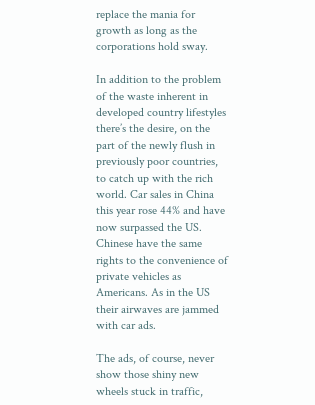replace the mania for growth as long as the corporations hold sway.

In addition to the problem of the waste inherent in developed country lifestyles there’s the desire, on the part of the newly flush in previously poor countries, to catch up with the rich world. Car sales in China this year rose 44% and have now surpassed the US. Chinese have the same rights to the convenience of private vehicles as Americans. As in the US their airwaves are jammed with car ads.

The ads, of course, never show those shiny new wheels stuck in traffic,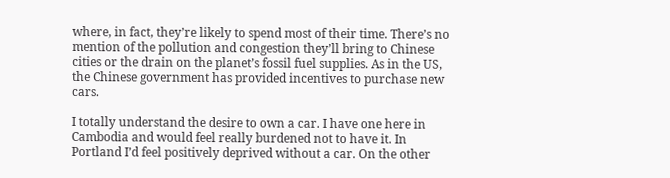where, in fact, they’re likely to spend most of their time. There’s no mention of the pollution and congestion they’ll bring to Chinese cities or the drain on the planet’s fossil fuel supplies. As in the US, the Chinese government has provided incentives to purchase new cars.

I totally understand the desire to own a car. I have one here in Cambodia and would feel really burdened not to have it. In Portland I’d feel positively deprived without a car. On the other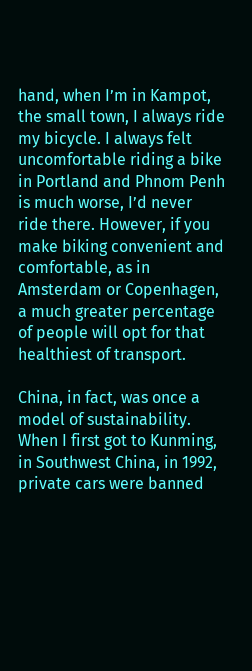hand, when I’m in Kampot, the small town, I always ride my bicycle. I always felt uncomfortable riding a bike in Portland and Phnom Penh is much worse, I’d never ride there. However, if you make biking convenient and comfortable, as in Amsterdam or Copenhagen, a much greater percentage of people will opt for that healthiest of transport.

China, in fact, was once a model of sustainability. When I first got to Kunming, in Southwest China, in 1992, private cars were banned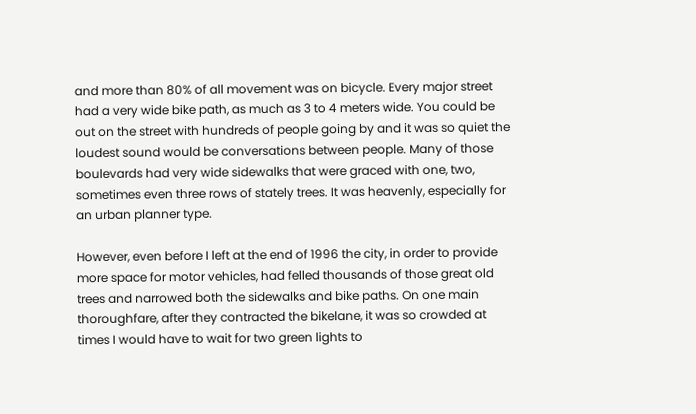and more than 80% of all movement was on bicycle. Every major street had a very wide bike path, as much as 3 to 4 meters wide. You could be out on the street with hundreds of people going by and it was so quiet the loudest sound would be conversations between people. Many of those boulevards had very wide sidewalks that were graced with one, two, sometimes even three rows of stately trees. It was heavenly, especially for an urban planner type.

However, even before I left at the end of 1996 the city, in order to provide more space for motor vehicles, had felled thousands of those great old trees and narrowed both the sidewalks and bike paths. On one main thoroughfare, after they contracted the bikelane, it was so crowded at times I would have to wait for two green lights to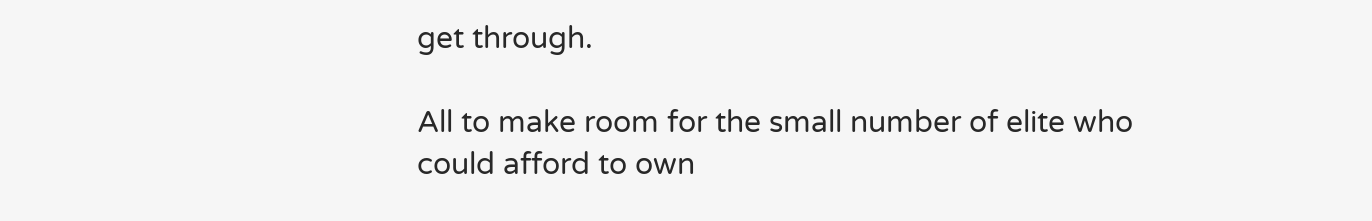get through.

All to make room for the small number of elite who could afford to own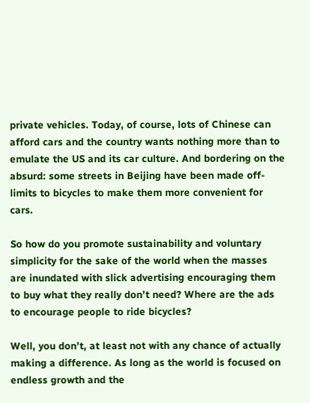private vehicles. Today, of course, lots of Chinese can afford cars and the country wants nothing more than to emulate the US and its car culture. And bordering on the absurd: some streets in Beijing have been made off-limits to bicycles to make them more convenient for cars.

So how do you promote sustainability and voluntary simplicity for the sake of the world when the masses are inundated with slick advertising encouraging them to buy what they really don’t need? Where are the ads to encourage people to ride bicycles?

Well, you don’t, at least not with any chance of actually making a difference. As long as the world is focused on endless growth and the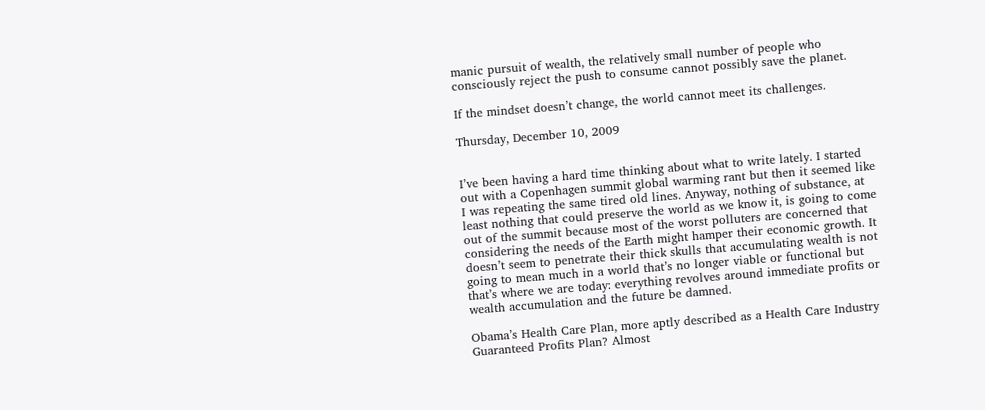manic pursuit of wealth, the relatively small number of people who consciously reject the push to consume cannot possibly save the planet.

If the mindset doesn’t change, the world cannot meet its challenges.

Thursday, December 10, 2009


I’ve been having a hard time thinking about what to write lately. I started out with a Copenhagen summit global warming rant but then it seemed like I was repeating the same tired old lines. Anyway, nothing of substance, at least nothing that could preserve the world as we know it, is going to come out of the summit because most of the worst polluters are concerned that considering the needs of the Earth might hamper their economic growth. It doesn’t seem to penetrate their thick skulls that accumulating wealth is not going to mean much in a world that’s no longer viable or functional but that’s where we are today: everything revolves around immediate profits or wealth accumulation and the future be damned.

Obama’s Health Care Plan, more aptly described as a Health Care Industry Guaranteed Profits Plan? Almost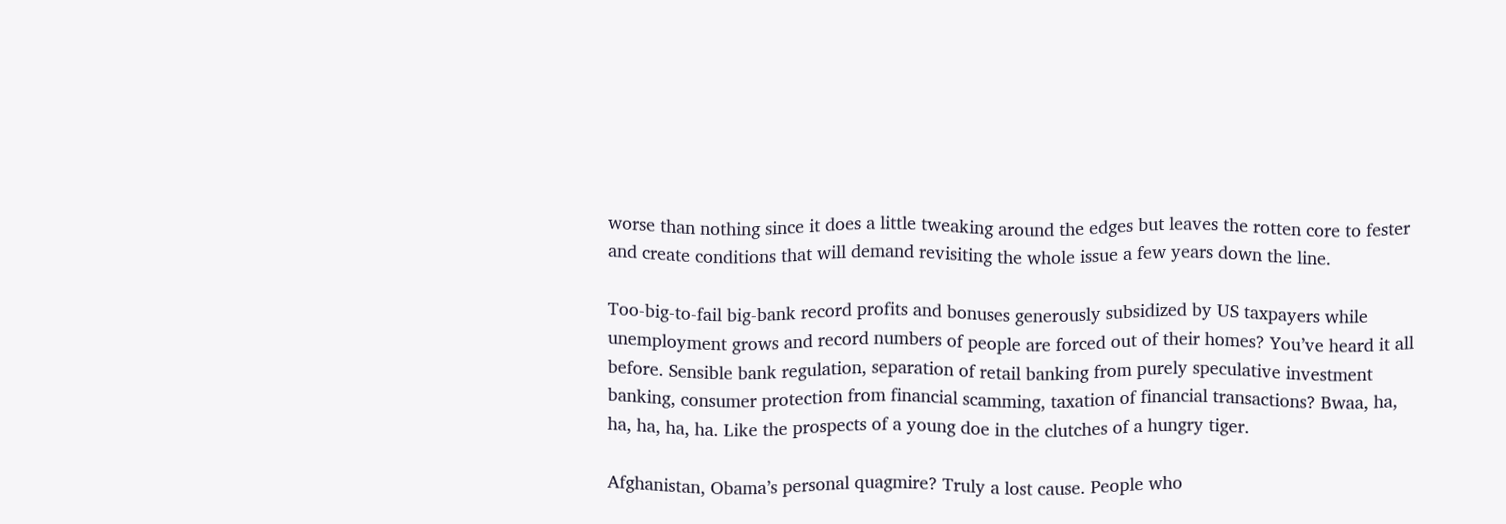worse than nothing since it does a little tweaking around the edges but leaves the rotten core to fester and create conditions that will demand revisiting the whole issue a few years down the line.

Too-big-to-fail big-bank record profits and bonuses generously subsidized by US taxpayers while unemployment grows and record numbers of people are forced out of their homes? You’ve heard it all before. Sensible bank regulation, separation of retail banking from purely speculative investment banking, consumer protection from financial scamming, taxation of financial transactions? Bwaa, ha, ha, ha, ha, ha. Like the prospects of a young doe in the clutches of a hungry tiger.

Afghanistan, Obama’s personal quagmire? Truly a lost cause. People who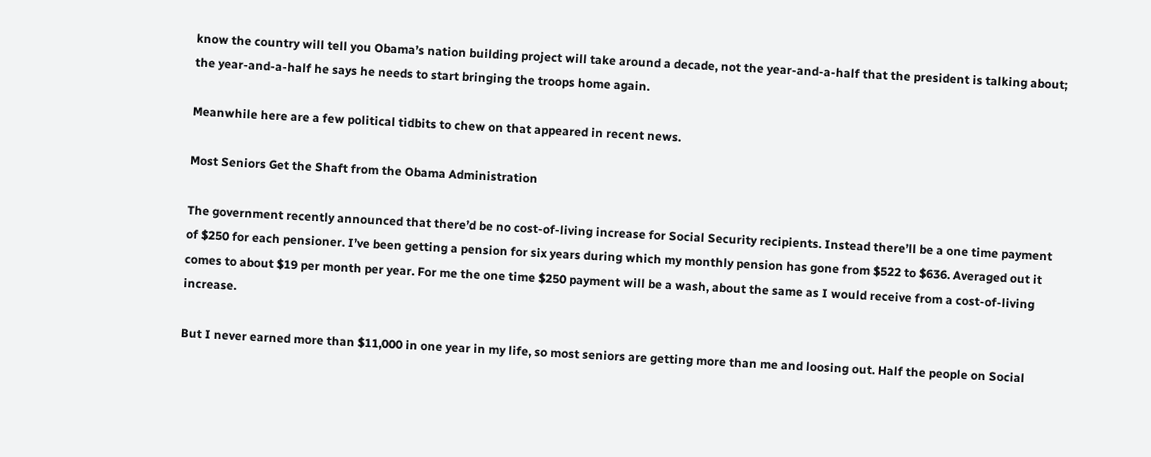know the country will tell you Obama’s nation building project will take around a decade, not the year-and-a-half that the president is talking about; the year-and-a-half he says he needs to start bringing the troops home again.

Meanwhile here are a few political tidbits to chew on that appeared in recent news.

Most Seniors Get the Shaft from the Obama Administration

The government recently announced that there’d be no cost-of-living increase for Social Security recipients. Instead there’ll be a one time payment of $250 for each pensioner. I’ve been getting a pension for six years during which my monthly pension has gone from $522 to $636. Averaged out it comes to about $19 per month per year. For me the one time $250 payment will be a wash, about the same as I would receive from a cost-of-living increase.

But I never earned more than $11,000 in one year in my life, so most seniors are getting more than me and loosing out. Half the people on Social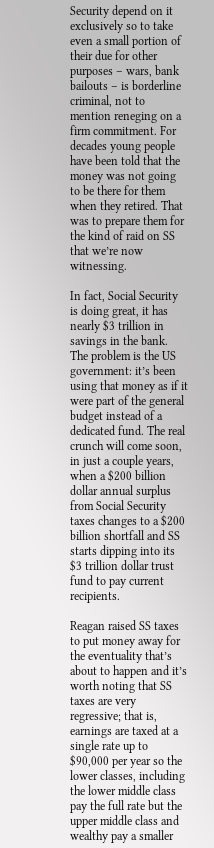Security depend on it exclusively so to take even a small portion of their due for other purposes – wars, bank bailouts – is borderline criminal, not to mention reneging on a firm commitment. For decades young people have been told that the money was not going to be there for them when they retired. That was to prepare them for the kind of raid on SS that we’re now witnessing.

In fact, Social Security is doing great, it has nearly $3 trillion in savings in the bank. The problem is the US government: it’s been using that money as if it were part of the general budget instead of a dedicated fund. The real crunch will come soon, in just a couple years, when a $200 billion dollar annual surplus from Social Security taxes changes to a $200 billion shortfall and SS starts dipping into its $3 trillion dollar trust fund to pay current recipients.

Reagan raised SS taxes to put money away for the eventuality that’s about to happen and it’s worth noting that SS taxes are very regressive; that is, earnings are taxed at a single rate up to $90,000 per year so the lower classes, including the lower middle class pay the full rate but the upper middle class and wealthy pay a smaller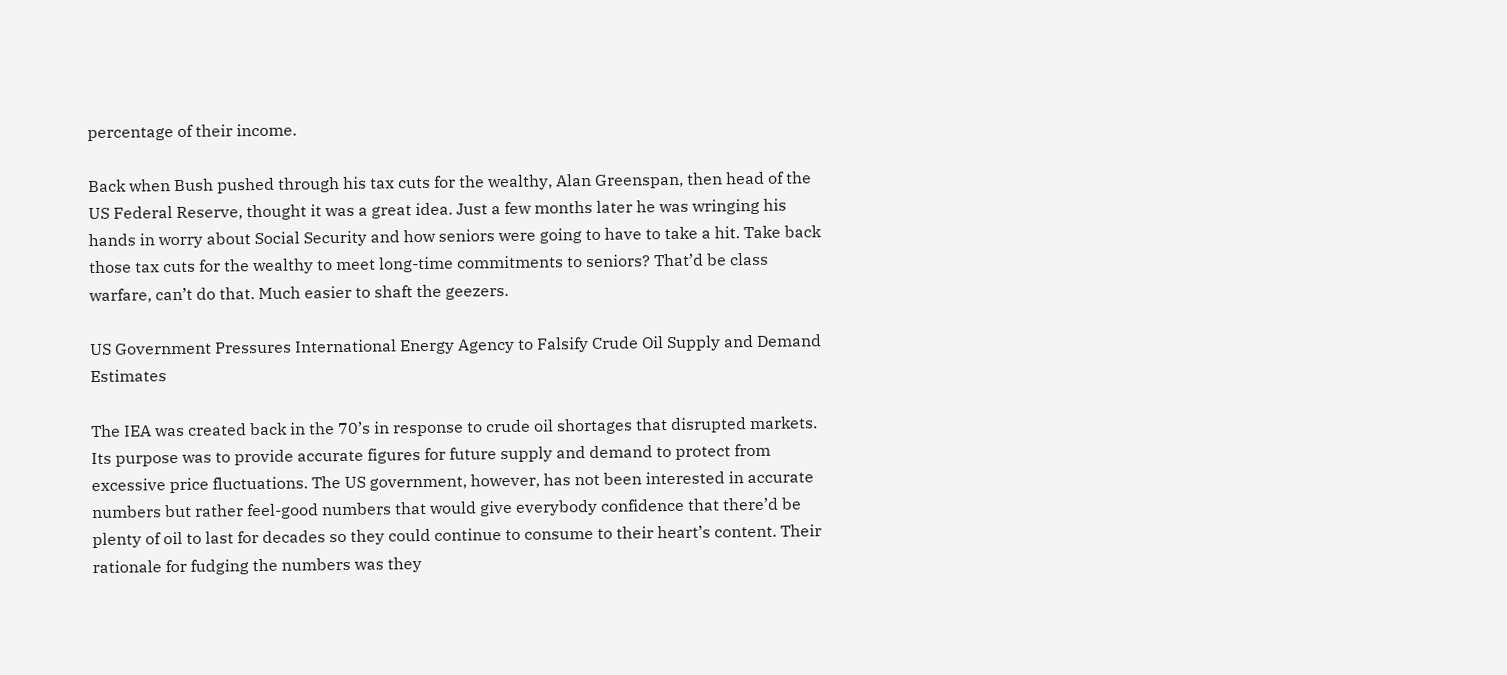percentage of their income.

Back when Bush pushed through his tax cuts for the wealthy, Alan Greenspan, then head of the US Federal Reserve, thought it was a great idea. Just a few months later he was wringing his hands in worry about Social Security and how seniors were going to have to take a hit. Take back those tax cuts for the wealthy to meet long-time commitments to seniors? That’d be class warfare, can’t do that. Much easier to shaft the geezers.

US Government Pressures International Energy Agency to Falsify Crude Oil Supply and Demand Estimates

The IEA was created back in the 70’s in response to crude oil shortages that disrupted markets. Its purpose was to provide accurate figures for future supply and demand to protect from excessive price fluctuations. The US government, however, has not been interested in accurate numbers but rather feel-good numbers that would give everybody confidence that there’d be plenty of oil to last for decades so they could continue to consume to their heart’s content. Their rationale for fudging the numbers was they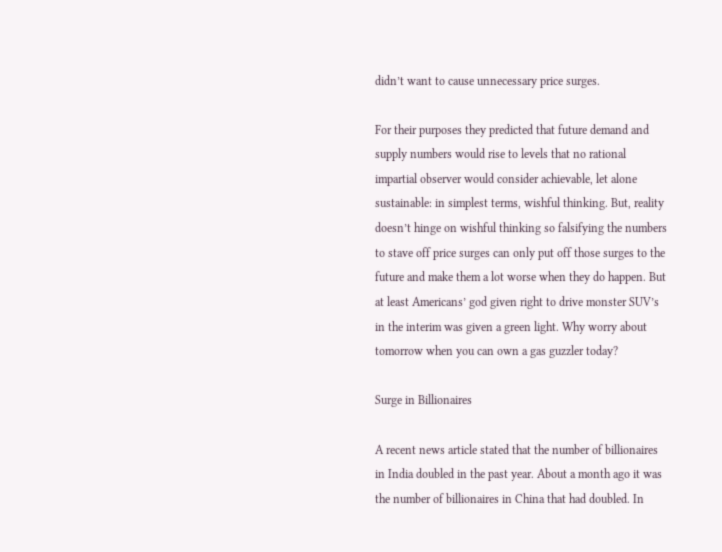didn’t want to cause unnecessary price surges.

For their purposes they predicted that future demand and supply numbers would rise to levels that no rational impartial observer would consider achievable, let alone sustainable: in simplest terms, wishful thinking. But, reality doesn’t hinge on wishful thinking so falsifying the numbers to stave off price surges can only put off those surges to the future and make them a lot worse when they do happen. But at least Americans’ god given right to drive monster SUV’s in the interim was given a green light. Why worry about tomorrow when you can own a gas guzzler today?

Surge in Billionaires

A recent news article stated that the number of billionaires in India doubled in the past year. About a month ago it was the number of billionaires in China that had doubled. In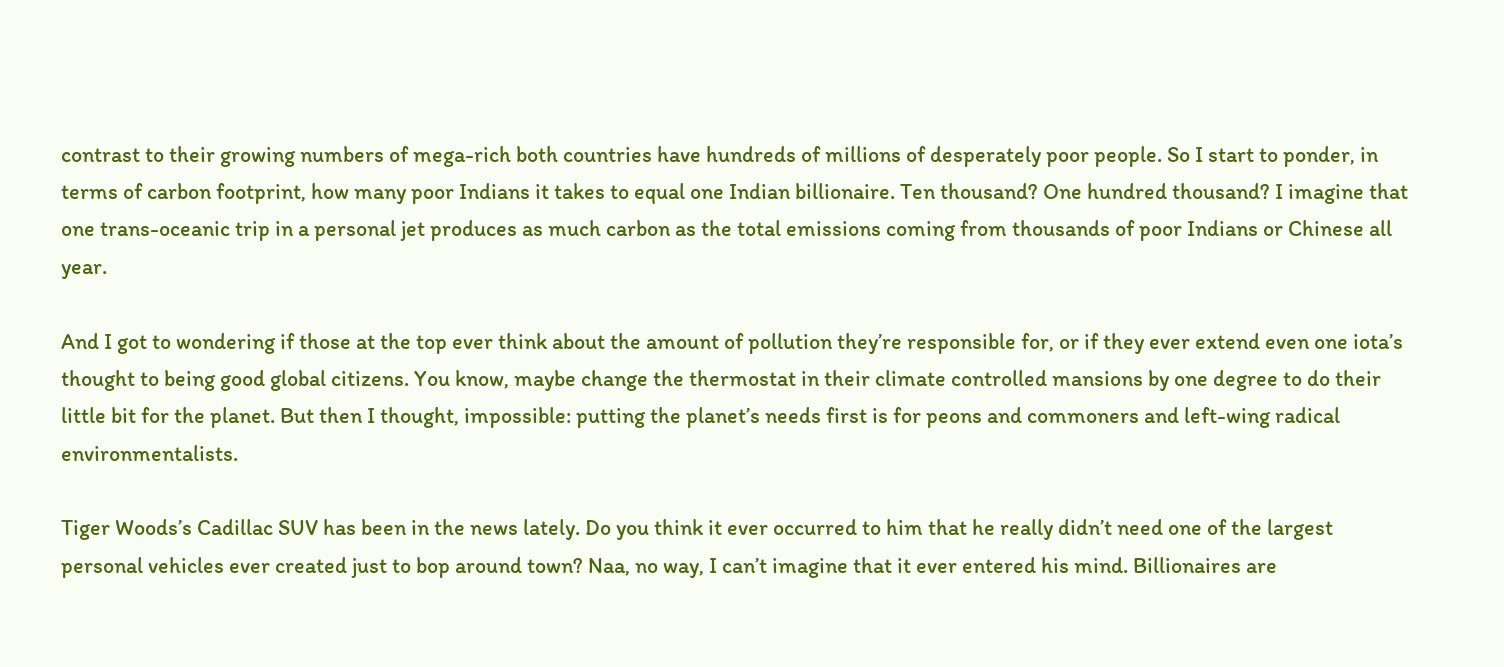contrast to their growing numbers of mega-rich both countries have hundreds of millions of desperately poor people. So I start to ponder, in terms of carbon footprint, how many poor Indians it takes to equal one Indian billionaire. Ten thousand? One hundred thousand? I imagine that one trans-oceanic trip in a personal jet produces as much carbon as the total emissions coming from thousands of poor Indians or Chinese all year.

And I got to wondering if those at the top ever think about the amount of pollution they’re responsible for, or if they ever extend even one iota’s thought to being good global citizens. You know, maybe change the thermostat in their climate controlled mansions by one degree to do their little bit for the planet. But then I thought, impossible: putting the planet’s needs first is for peons and commoners and left-wing radical environmentalists.

Tiger Woods’s Cadillac SUV has been in the news lately. Do you think it ever occurred to him that he really didn’t need one of the largest personal vehicles ever created just to bop around town? Naa, no way, I can’t imagine that it ever entered his mind. Billionaires are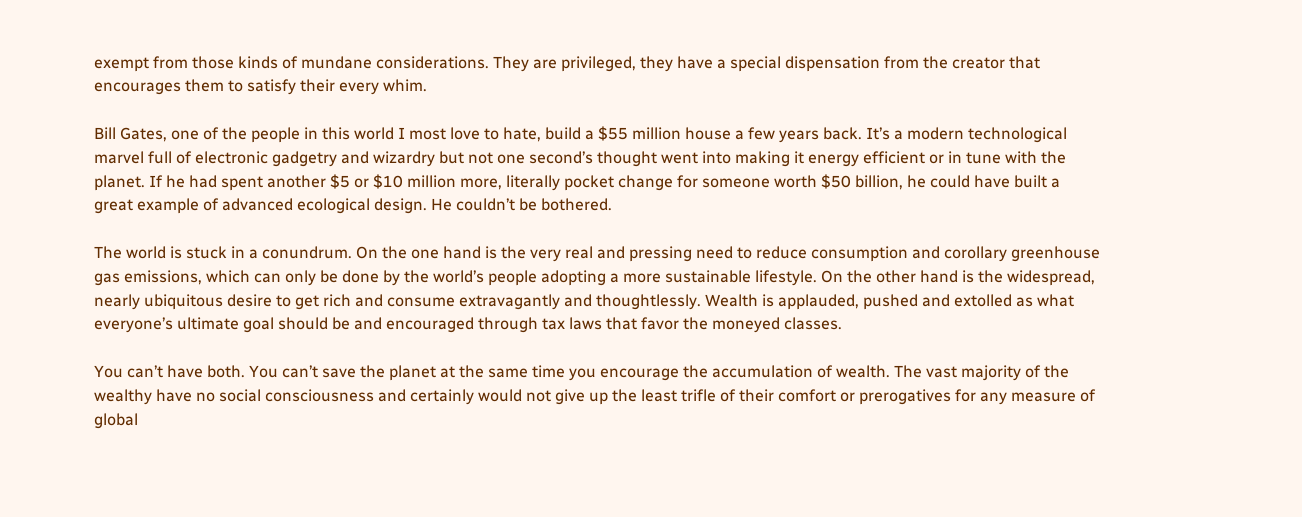exempt from those kinds of mundane considerations. They are privileged, they have a special dispensation from the creator that encourages them to satisfy their every whim.

Bill Gates, one of the people in this world I most love to hate, build a $55 million house a few years back. It’s a modern technological marvel full of electronic gadgetry and wizardry but not one second’s thought went into making it energy efficient or in tune with the planet. If he had spent another $5 or $10 million more, literally pocket change for someone worth $50 billion, he could have built a great example of advanced ecological design. He couldn’t be bothered.

The world is stuck in a conundrum. On the one hand is the very real and pressing need to reduce consumption and corollary greenhouse gas emissions, which can only be done by the world’s people adopting a more sustainable lifestyle. On the other hand is the widespread, nearly ubiquitous desire to get rich and consume extravagantly and thoughtlessly. Wealth is applauded, pushed and extolled as what everyone’s ultimate goal should be and encouraged through tax laws that favor the moneyed classes.

You can’t have both. You can’t save the planet at the same time you encourage the accumulation of wealth. The vast majority of the wealthy have no social consciousness and certainly would not give up the least trifle of their comfort or prerogatives for any measure of global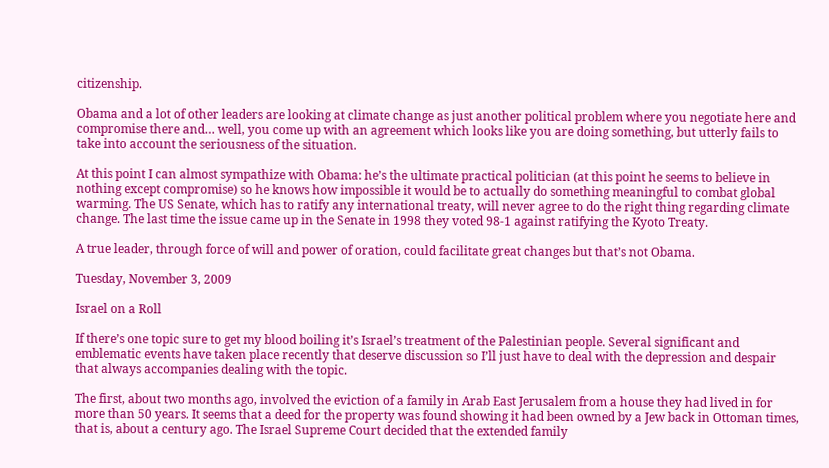citizenship.

Obama and a lot of other leaders are looking at climate change as just another political problem where you negotiate here and compromise there and… well, you come up with an agreement which looks like you are doing something, but utterly fails to take into account the seriousness of the situation.

At this point I can almost sympathize with Obama: he’s the ultimate practical politician (at this point he seems to believe in nothing except compromise) so he knows how impossible it would be to actually do something meaningful to combat global warming. The US Senate, which has to ratify any international treaty, will never agree to do the right thing regarding climate change. The last time the issue came up in the Senate in 1998 they voted 98-1 against ratifying the Kyoto Treaty.

A true leader, through force of will and power of oration, could facilitate great changes but that’s not Obama.

Tuesday, November 3, 2009

Israel on a Roll

If there’s one topic sure to get my blood boiling it’s Israel’s treatment of the Palestinian people. Several significant and emblematic events have taken place recently that deserve discussion so I’ll just have to deal with the depression and despair that always accompanies dealing with the topic.

The first, about two months ago, involved the eviction of a family in Arab East Jerusalem from a house they had lived in for more than 50 years. It seems that a deed for the property was found showing it had been owned by a Jew back in Ottoman times, that is, about a century ago. The Israel Supreme Court decided that the extended family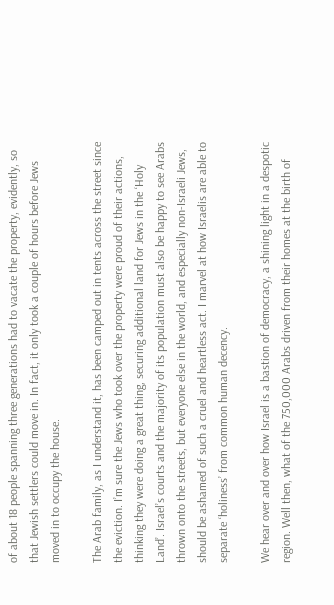of about 18 people spanning three generations had to vacate the property, evidently, so that Jewish settlers could move in. In fact, it only took a couple of hours before Jews moved in to occupy the house.

The Arab family, as I understand it, has been camped out in tents across the street since the eviction. I’m sure the Jews who took over the property were proud of their actions, thinking they were doing a great thing, securing additional land for Jews in the ‘Holy Land’. Israel’s courts and the majority of its population must also be happy to see Arabs thrown onto the streets, but everyone else in the world, and especially non-Israeli Jews, should be ashamed of such a cruel and heartless act. I marvel at how Israelis are able to separate ‘holiness’ from common human decency.

We hear over and over how Israel is a bastion of democracy, a shining light in a despotic region. Well then, what of the 750,000 Arabs driven from their homes at the birth of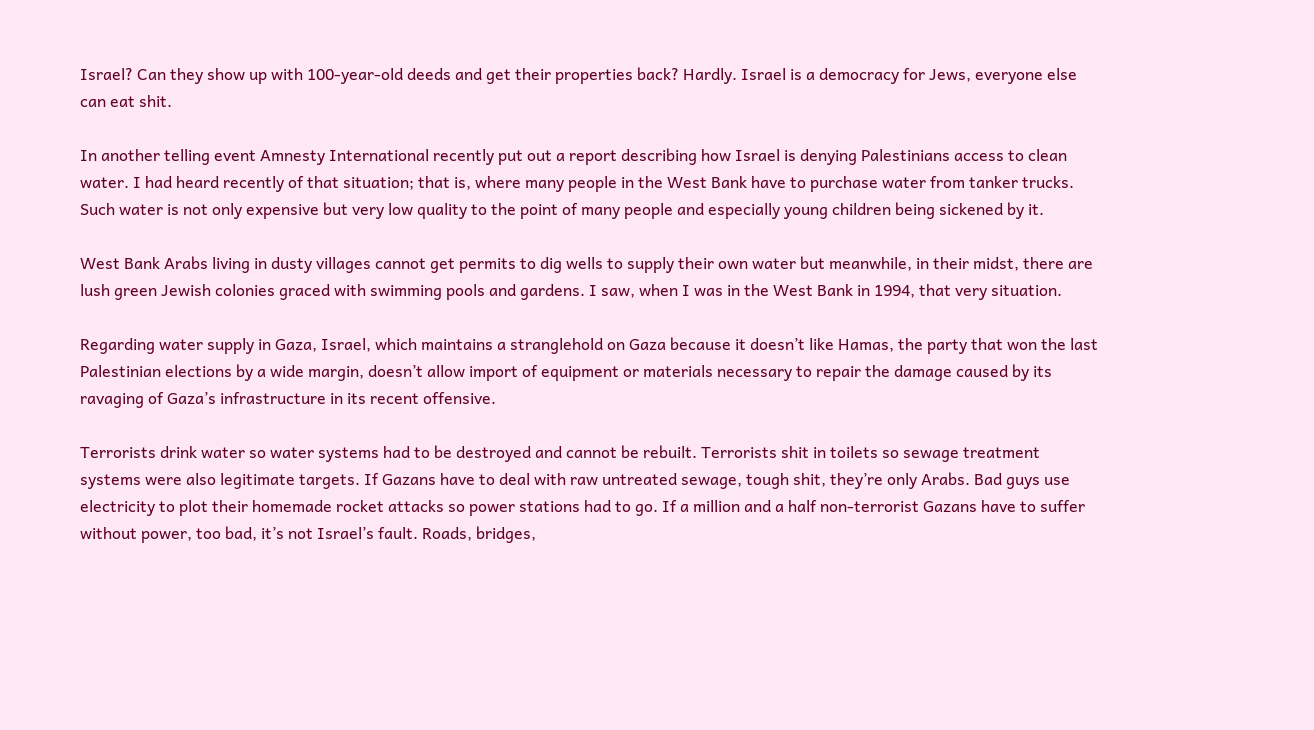Israel? Can they show up with 100-year-old deeds and get their properties back? Hardly. Israel is a democracy for Jews, everyone else can eat shit.

In another telling event Amnesty International recently put out a report describing how Israel is denying Palestinians access to clean water. I had heard recently of that situation; that is, where many people in the West Bank have to purchase water from tanker trucks. Such water is not only expensive but very low quality to the point of many people and especially young children being sickened by it.

West Bank Arabs living in dusty villages cannot get permits to dig wells to supply their own water but meanwhile, in their midst, there are lush green Jewish colonies graced with swimming pools and gardens. I saw, when I was in the West Bank in 1994, that very situation.

Regarding water supply in Gaza, Israel, which maintains a stranglehold on Gaza because it doesn’t like Hamas, the party that won the last Palestinian elections by a wide margin, doesn’t allow import of equipment or materials necessary to repair the damage caused by its ravaging of Gaza’s infrastructure in its recent offensive.

Terrorists drink water so water systems had to be destroyed and cannot be rebuilt. Terrorists shit in toilets so sewage treatment systems were also legitimate targets. If Gazans have to deal with raw untreated sewage, tough shit, they’re only Arabs. Bad guys use electricity to plot their homemade rocket attacks so power stations had to go. If a million and a half non-terrorist Gazans have to suffer without power, too bad, it’s not Israel’s fault. Roads, bridges,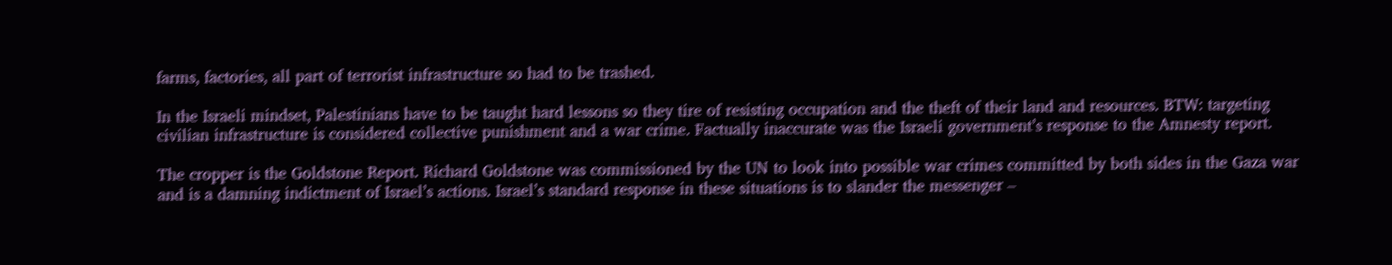farms, factories, all part of terrorist infrastructure so had to be trashed.

In the Israeli mindset, Palestinians have to be taught hard lessons so they tire of resisting occupation and the theft of their land and resources. BTW: targeting civilian infrastructure is considered collective punishment and a war crime. Factually inaccurate was the Israeli government’s response to the Amnesty report.

The cropper is the Goldstone Report. Richard Goldstone was commissioned by the UN to look into possible war crimes committed by both sides in the Gaza war and is a damning indictment of Israel’s actions. Israel’s standard response in these situations is to slander the messenger –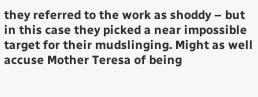they referred to the work as shoddy – but in this case they picked a near impossible target for their mudslinging. Might as well accuse Mother Teresa of being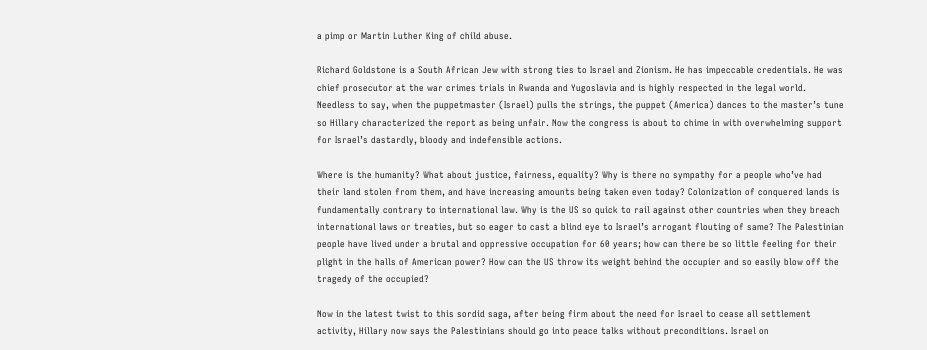a pimp or Martin Luther King of child abuse.

Richard Goldstone is a South African Jew with strong ties to Israel and Zionism. He has impeccable credentials. He was chief prosecutor at the war crimes trials in Rwanda and Yugoslavia and is highly respected in the legal world. Needless to say, when the puppetmaster (Israel) pulls the strings, the puppet (America) dances to the master’s tune so Hillary characterized the report as being unfair. Now the congress is about to chime in with overwhelming support for Israel’s dastardly, bloody and indefensible actions.

Where is the humanity? What about justice, fairness, equality? Why is there no sympathy for a people who’ve had their land stolen from them, and have increasing amounts being taken even today? Colonization of conquered lands is fundamentally contrary to international law. Why is the US so quick to rail against other countries when they breach international laws or treaties, but so eager to cast a blind eye to Israel’s arrogant flouting of same? The Palestinian people have lived under a brutal and oppressive occupation for 60 years; how can there be so little feeling for their plight in the halls of American power? How can the US throw its weight behind the occupier and so easily blow off the tragedy of the occupied?

Now in the latest twist to this sordid saga, after being firm about the need for Israel to cease all settlement activity, Hillary now says the Palestinians should go into peace talks without preconditions. Israel on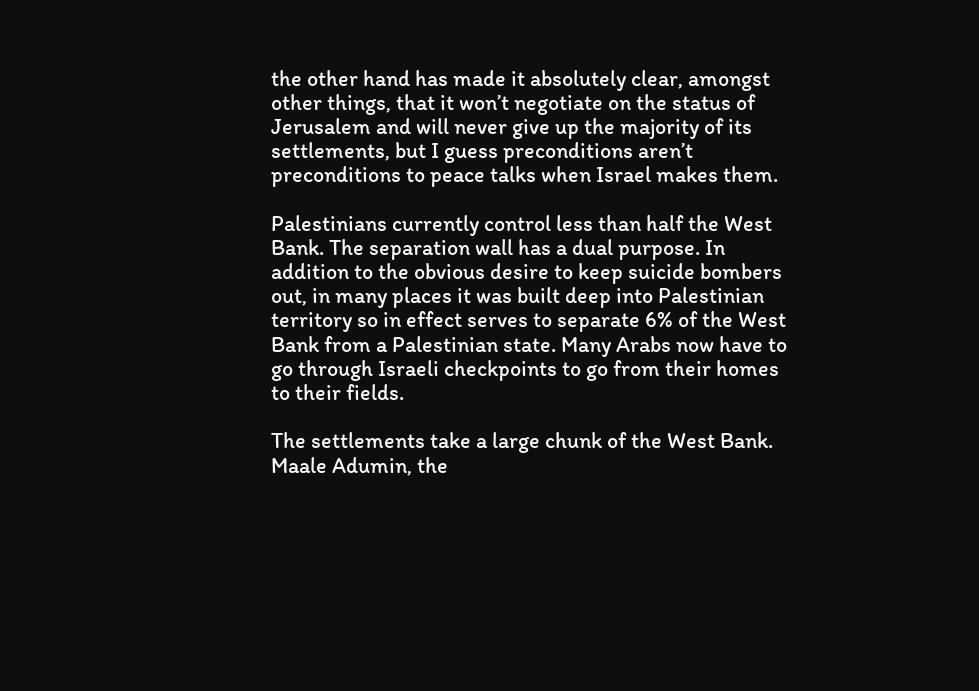the other hand has made it absolutely clear, amongst other things, that it won’t negotiate on the status of Jerusalem and will never give up the majority of its settlements, but I guess preconditions aren’t preconditions to peace talks when Israel makes them.

Palestinians currently control less than half the West Bank. The separation wall has a dual purpose. In addition to the obvious desire to keep suicide bombers out, in many places it was built deep into Palestinian territory so in effect serves to separate 6% of the West Bank from a Palestinian state. Many Arabs now have to go through Israeli checkpoints to go from their homes to their fields.

The settlements take a large chunk of the West Bank. Maale Adumin, the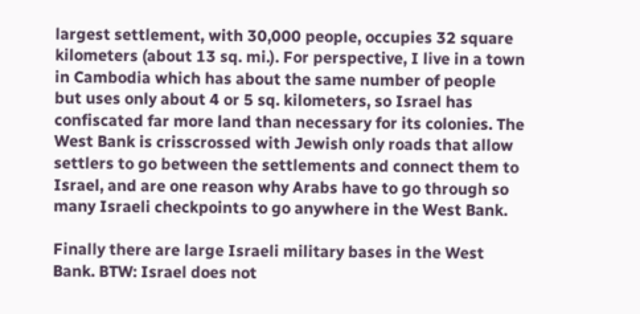largest settlement, with 30,000 people, occupies 32 square kilometers (about 13 sq. mi.). For perspective, I live in a town in Cambodia which has about the same number of people but uses only about 4 or 5 sq. kilometers, so Israel has confiscated far more land than necessary for its colonies. The West Bank is crisscrossed with Jewish only roads that allow settlers to go between the settlements and connect them to Israel, and are one reason why Arabs have to go through so many Israeli checkpoints to go anywhere in the West Bank.

Finally there are large Israeli military bases in the West Bank. BTW: Israel does not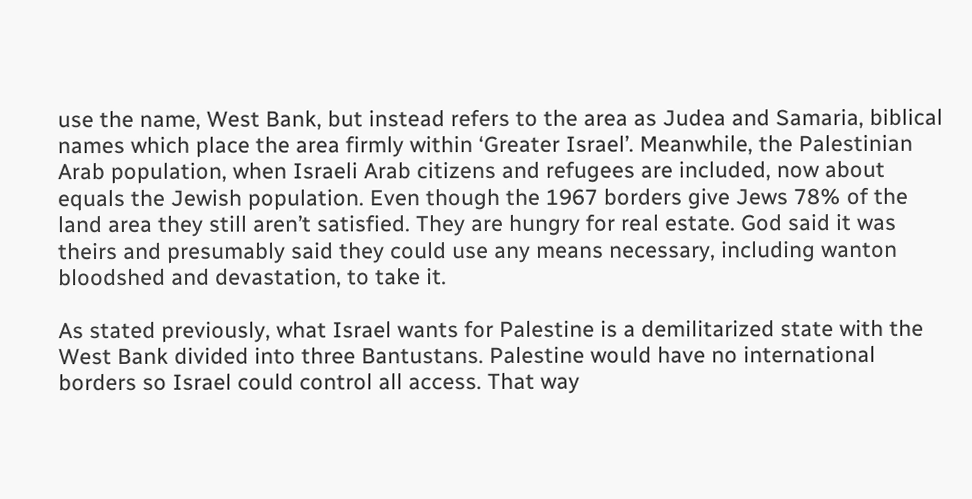use the name, West Bank, but instead refers to the area as Judea and Samaria, biblical names which place the area firmly within ‘Greater Israel’. Meanwhile, the Palestinian Arab population, when Israeli Arab citizens and refugees are included, now about equals the Jewish population. Even though the 1967 borders give Jews 78% of the land area they still aren’t satisfied. They are hungry for real estate. God said it was theirs and presumably said they could use any means necessary, including wanton bloodshed and devastation, to take it.

As stated previously, what Israel wants for Palestine is a demilitarized state with the West Bank divided into three Bantustans. Palestine would have no international borders so Israel could control all access. That way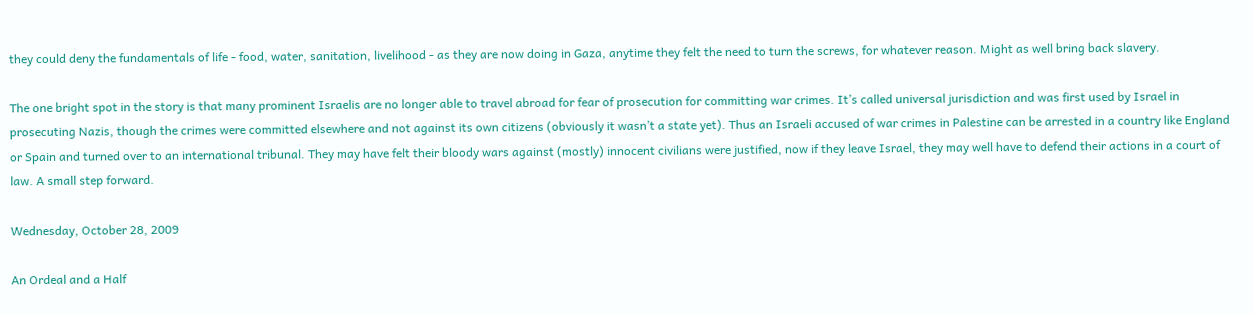they could deny the fundamentals of life - food, water, sanitation, livelihood - as they are now doing in Gaza, anytime they felt the need to turn the screws, for whatever reason. Might as well bring back slavery.

The one bright spot in the story is that many prominent Israelis are no longer able to travel abroad for fear of prosecution for committing war crimes. It’s called universal jurisdiction and was first used by Israel in prosecuting Nazis, though the crimes were committed elsewhere and not against its own citizens (obviously it wasn’t a state yet). Thus an Israeli accused of war crimes in Palestine can be arrested in a country like England or Spain and turned over to an international tribunal. They may have felt their bloody wars against (mostly) innocent civilians were justified, now if they leave Israel, they may well have to defend their actions in a court of law. A small step forward.

Wednesday, October 28, 2009

An Ordeal and a Half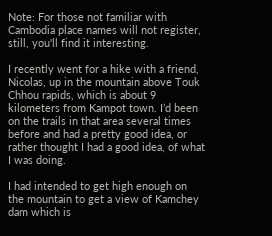Note: For those not familiar with Cambodia place names will not register, still, you'll find it interesting.

I recently went for a hike with a friend, Nicolas, up in the mountain above Touk Chhou rapids, which is about 9 kilometers from Kampot town. I’d been on the trails in that area several times before and had a pretty good idea, or rather thought I had a good idea, of what I was doing.

I had intended to get high enough on the mountain to get a view of Kamchey dam which is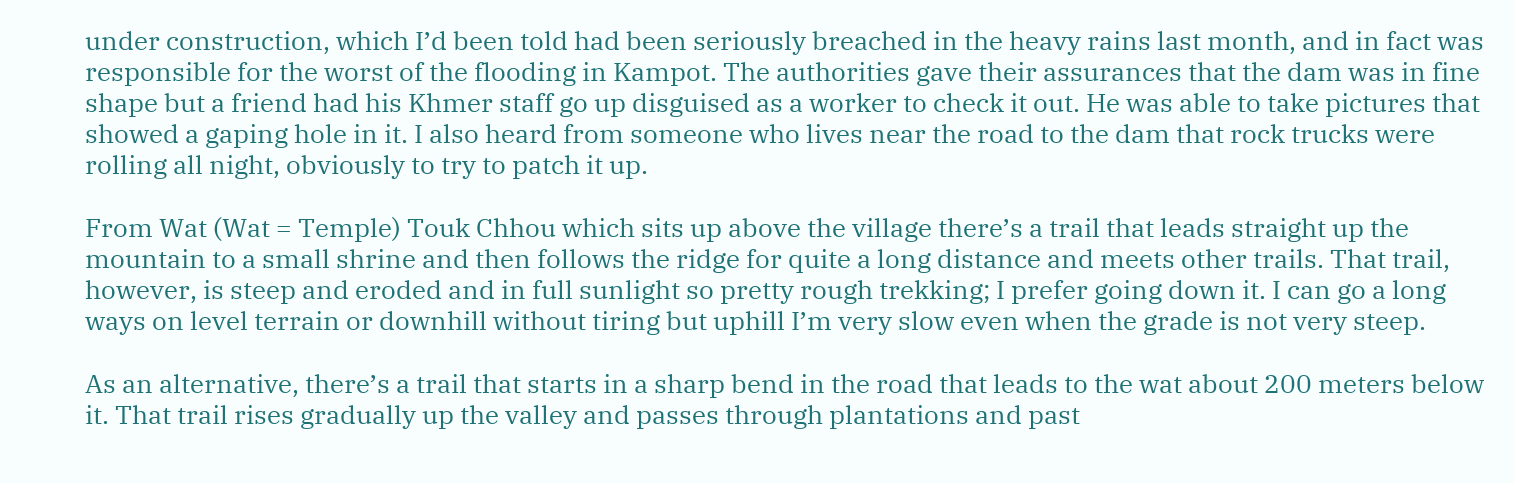under construction, which I’d been told had been seriously breached in the heavy rains last month, and in fact was responsible for the worst of the flooding in Kampot. The authorities gave their assurances that the dam was in fine shape but a friend had his Khmer staff go up disguised as a worker to check it out. He was able to take pictures that showed a gaping hole in it. I also heard from someone who lives near the road to the dam that rock trucks were rolling all night, obviously to try to patch it up.

From Wat (Wat = Temple) Touk Chhou which sits up above the village there’s a trail that leads straight up the mountain to a small shrine and then follows the ridge for quite a long distance and meets other trails. That trail, however, is steep and eroded and in full sunlight so pretty rough trekking; I prefer going down it. I can go a long ways on level terrain or downhill without tiring but uphill I’m very slow even when the grade is not very steep.

As an alternative, there’s a trail that starts in a sharp bend in the road that leads to the wat about 200 meters below it. That trail rises gradually up the valley and passes through plantations and past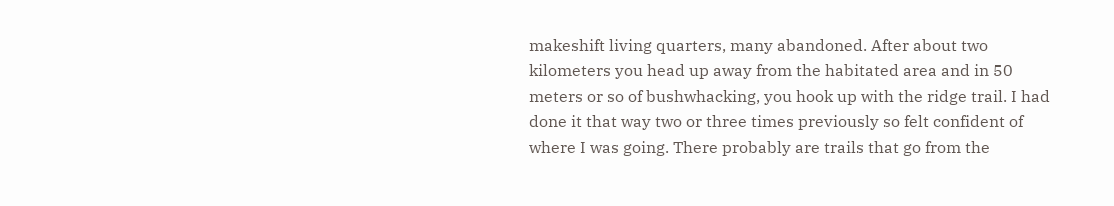makeshift living quarters, many abandoned. After about two kilometers you head up away from the habitated area and in 50 meters or so of bushwhacking, you hook up with the ridge trail. I had done it that way two or three times previously so felt confident of where I was going. There probably are trails that go from the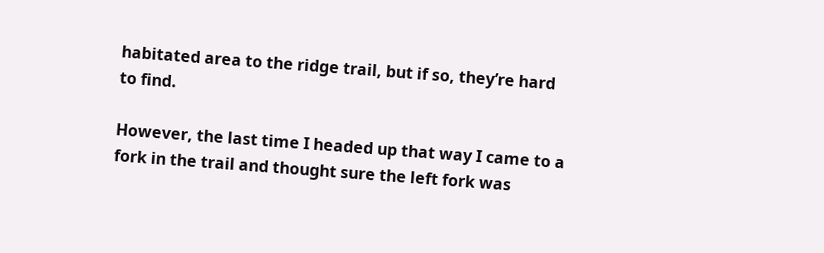habitated area to the ridge trail, but if so, they’re hard to find.

However, the last time I headed up that way I came to a fork in the trail and thought sure the left fork was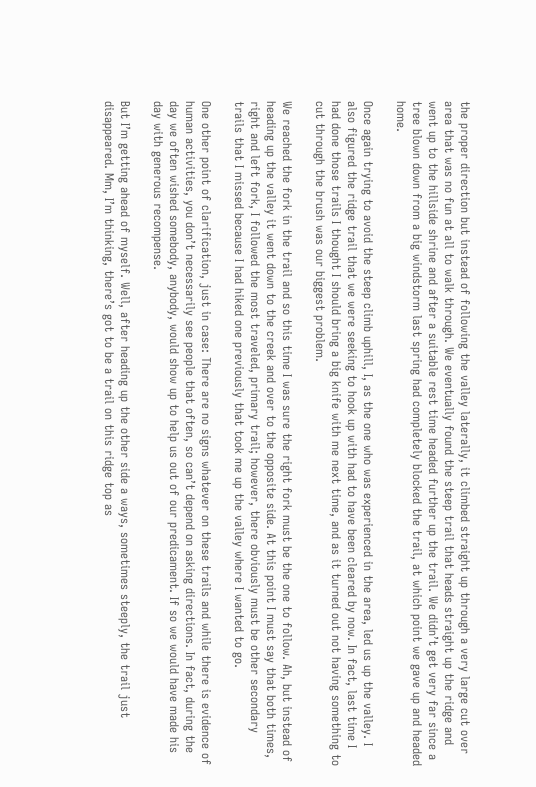the proper direction but instead of following the valley laterally, it climbed straight up through a very large cut over area that was no fun at all to walk through. We eventually found the steep trail that heads straight up the ridge and went up to the hillside shrine and after a suitable rest time headed further up the trail. We didn’t get very far since a tree blown down from a big windstorm last spring had completely blocked the trail, at which point we gave up and headed home.

Once again trying to avoid the steep climb uphill, I, as the one who was experienced in the area, led us up the valley. I also figured the ridge trail that we were seeking to hook up with had to have been cleared by now. In fact, last time I had done those trails I thought I should bring a big knife with me next time, and as it turned out not having something to cut through the brush was our biggest problem.

We reached the fork in the trail and so this time I was sure the right fork must be the one to follow. Ah, but instead of heading up the valley it went down to the creek and over to the opposite side. At this point I must say that both times, right and left fork, I followed the most traveled, primary trail; however, there obviously must be other secondary trails that I missed because I had hiked one previously that took me up the valley where I wanted to go.

One other point of clarification, just in case: There are no signs whatever on these trails and while there is evidence of human activities, you don’t necessarily see people that often, so can’t depend on asking directions. In fact, during the day we often wished somebody, anybody, would show up to help us out of our predicament. If so we would have made his day with generous recompense.

But I’m getting ahead of myself. Well, after heading up the other side a ways, sometimes steeply, the trail just disappeared. Mm, I’m thinking, there’s got to be a trail on this ridge top as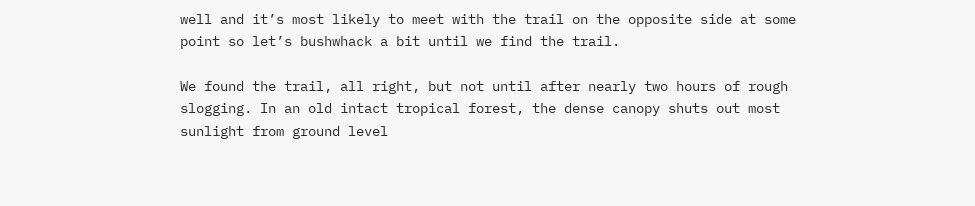well and it’s most likely to meet with the trail on the opposite side at some point so let’s bushwhack a bit until we find the trail.

We found the trail, all right, but not until after nearly two hours of rough slogging. In an old intact tropical forest, the dense canopy shuts out most sunlight from ground level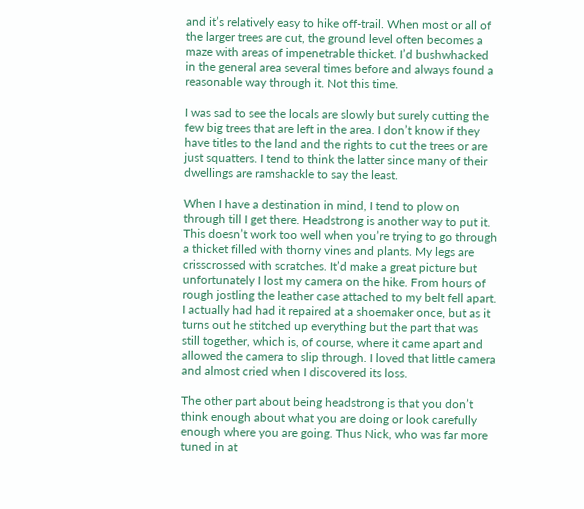and it’s relatively easy to hike off-trail. When most or all of the larger trees are cut, the ground level often becomes a maze with areas of impenetrable thicket. I’d bushwhacked in the general area several times before and always found a reasonable way through it. Not this time.

I was sad to see the locals are slowly but surely cutting the few big trees that are left in the area. I don’t know if they have titles to the land and the rights to cut the trees or are just squatters. I tend to think the latter since many of their dwellings are ramshackle to say the least.

When I have a destination in mind, I tend to plow on through till I get there. Headstrong is another way to put it. This doesn’t work too well when you’re trying to go through a thicket filled with thorny vines and plants. My legs are crisscrossed with scratches. It’d make a great picture but unfortunately I lost my camera on the hike. From hours of rough jostling the leather case attached to my belt fell apart. I actually had had it repaired at a shoemaker once, but as it turns out he stitched up everything but the part that was still together, which is, of course, where it came apart and allowed the camera to slip through. I loved that little camera and almost cried when I discovered its loss.

The other part about being headstrong is that you don’t think enough about what you are doing or look carefully enough where you are going. Thus Nick, who was far more tuned in at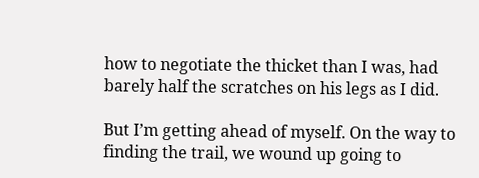how to negotiate the thicket than I was, had barely half the scratches on his legs as I did.

But I’m getting ahead of myself. On the way to finding the trail, we wound up going to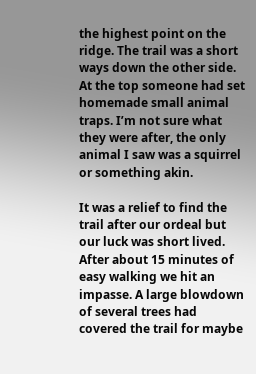the highest point on the ridge. The trail was a short ways down the other side. At the top someone had set homemade small animal traps. I’m not sure what they were after, the only animal I saw was a squirrel or something akin.

It was a relief to find the trail after our ordeal but our luck was short lived. After about 15 minutes of easy walking we hit an impasse. A large blowdown of several trees had covered the trail for maybe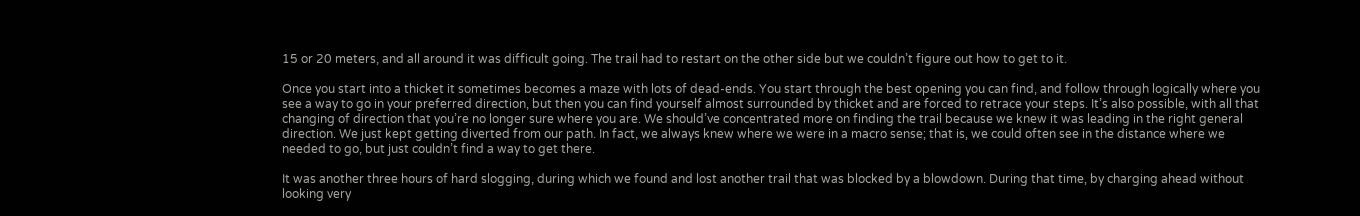15 or 20 meters, and all around it was difficult going. The trail had to restart on the other side but we couldn’t figure out how to get to it.

Once you start into a thicket it sometimes becomes a maze with lots of dead-ends. You start through the best opening you can find, and follow through logically where you see a way to go in your preferred direction, but then you can find yourself almost surrounded by thicket and are forced to retrace your steps. It’s also possible, with all that changing of direction that you’re no longer sure where you are. We should’ve concentrated more on finding the trail because we knew it was leading in the right general direction. We just kept getting diverted from our path. In fact, we always knew where we were in a macro sense; that is, we could often see in the distance where we needed to go, but just couldn’t find a way to get there.

It was another three hours of hard slogging, during which we found and lost another trail that was blocked by a blowdown. During that time, by charging ahead without looking very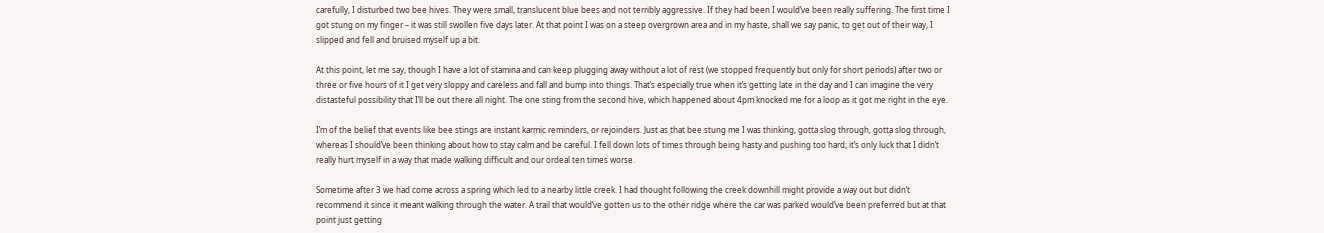carefully, I disturbed two bee hives. They were small, translucent blue bees and not terribly aggressive. If they had been I would’ve been really suffering. The first time I got stung on my finger – it was still swollen five days later. At that point I was on a steep overgrown area and in my haste, shall we say panic, to get out of their way, I slipped and fell and bruised myself up a bit.

At this point, let me say, though I have a lot of stamina and can keep plugging away without a lot of rest (we stopped frequently but only for short periods) after two or three or five hours of it I get very sloppy and careless and fall and bump into things. That’s especially true when it’s getting late in the day and I can imagine the very distasteful possibility that I’ll be out there all night. The one sting from the second hive, which happened about 4pm knocked me for a loop as it got me right in the eye.

I’m of the belief that events like bee stings are instant karmic reminders, or rejoinders. Just as that bee stung me I was thinking, gotta slog through, gotta slog through, whereas I should’ve been thinking about how to stay calm and be careful. I fell down lots of times through being hasty and pushing too hard; it’s only luck that I didn’t really hurt myself in a way that made walking difficult and our ordeal ten times worse.

Sometime after 3 we had come across a spring which led to a nearby little creek. I had thought following the creek downhill might provide a way out but didn’t recommend it since it meant walking through the water. A trail that would’ve gotten us to the other ridge where the car was parked would’ve been preferred but at that point just getting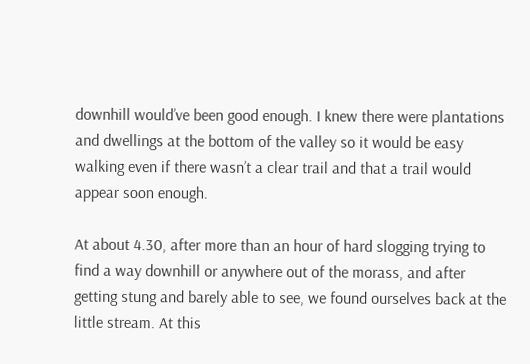downhill would’ve been good enough. I knew there were plantations and dwellings at the bottom of the valley so it would be easy walking even if there wasn’t a clear trail and that a trail would appear soon enough.

At about 4.30, after more than an hour of hard slogging trying to find a way downhill or anywhere out of the morass, and after getting stung and barely able to see, we found ourselves back at the little stream. At this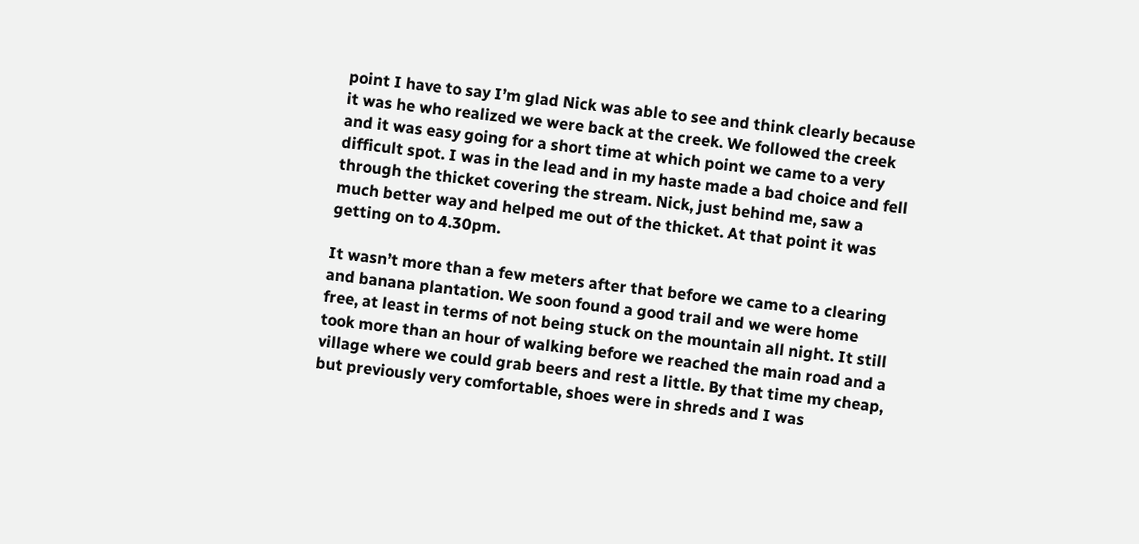point I have to say I’m glad Nick was able to see and think clearly because it was he who realized we were back at the creek. We followed the creek and it was easy going for a short time at which point we came to a very difficult spot. I was in the lead and in my haste made a bad choice and fell through the thicket covering the stream. Nick, just behind me, saw a much better way and helped me out of the thicket. At that point it was getting on to 4.30pm.

It wasn’t more than a few meters after that before we came to a clearing and banana plantation. We soon found a good trail and we were home free, at least in terms of not being stuck on the mountain all night. It still took more than an hour of walking before we reached the main road and a village where we could grab beers and rest a little. By that time my cheap, but previously very comfortable, shoes were in shreds and I was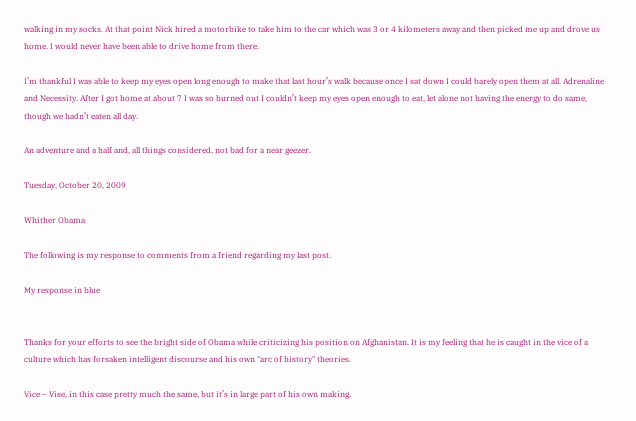walking in my socks. At that point Nick hired a motorbike to take him to the car which was 3 or 4 kilometers away and then picked me up and drove us home. I would never have been able to drive home from there.

I’m thankful I was able to keep my eyes open long enough to make that last hour’s walk because once I sat down I could barely open them at all. Adrenaline and Necessity. After I got home at about 7 I was so burned out I couldn’t keep my eyes open enough to eat, let alone not having the energy to do same, though we hadn’t eaten all day.

An adventure and a half and, all things considered, not bad for a near geezer.

Tuesday, October 20, 2009

Whither Obama

The following is my response to comments from a friend regarding my last post.

My response in blue


Thanks for your efforts to see the bright side of Obama while criticizing his position on Afghanistan. It is my feeling that he is caught in the vice of a culture which has forsaken intelligent discourse and his own "arc of history" theories.

Vice – Vise, in this case pretty much the same, but it’s in large part of his own making.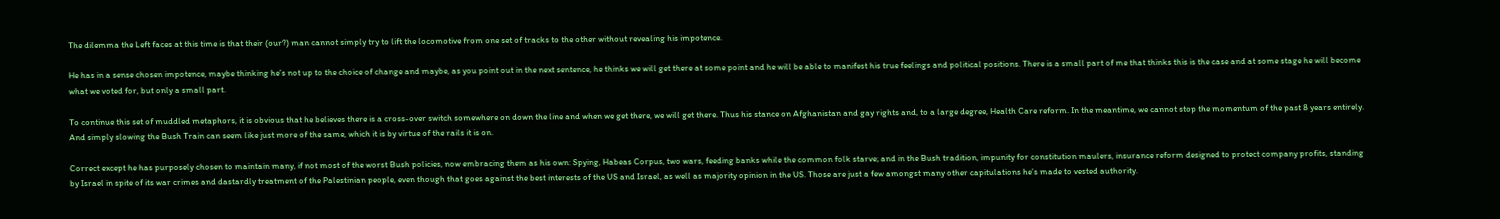The dilemma the Left faces at this time is that their (our?) man cannot simply try to lift the locomotive from one set of tracks to the other without revealing his impotence.

He has in a sense chosen impotence, maybe thinking he’s not up to the choice of change and maybe, as you point out in the next sentence, he thinks we will get there at some point and he will be able to manifest his true feelings and political positions. There is a small part of me that thinks this is the case and at some stage he will become what we voted for, but only a small part.

To continue this set of muddled metaphors, it is obvious that he believes there is a cross-over switch somewhere on down the line and when we get there, we will get there. Thus his stance on Afghanistan and gay rights and, to a large degree, Health Care reform. In the meantime, we cannot stop the momentum of the past 8 years entirely. And simply slowing the Bush Train can seem like just more of the same, which it is by virtue of the rails it is on.

Correct except he has purposely chosen to maintain many, if not most of the worst Bush policies, now embracing them as his own: Spying, Habeas Corpus, two wars, feeding banks while the common folk starve; and in the Bush tradition, impunity for constitution maulers, insurance reform designed to protect company profits, standing by Israel in spite of its war crimes and dastardly treatment of the Palestinian people, even though that goes against the best interests of the US and Israel, as well as majority opinion in the US. Those are just a few amongst many other capitulations he’s made to vested authority.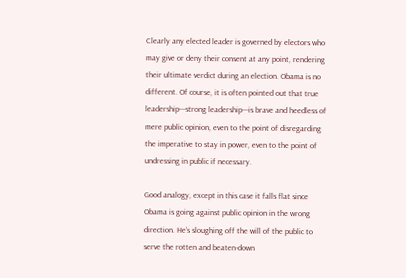Clearly any elected leader is governed by electors who may give or deny their consent at any point, rendering their ultimate verdict during an election. Obama is no different. Of course, it is often pointed out that true leadership---strong leadership---is brave and heedless of mere public opinion, even to the point of disregarding the imperative to stay in power, even to the point of undressing in public if necessary.

Good analogy, except in this case it falls flat since Obama is going against public opinion in the wrong direction. He’s sloughing off the will of the public to serve the rotten and beaten-down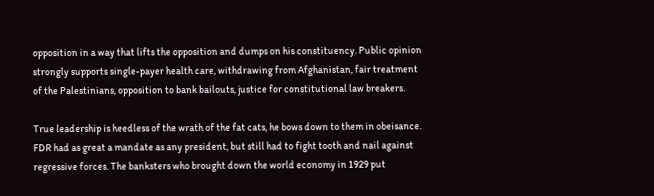opposition in a way that lifts the opposition and dumps on his constituency. Public opinion strongly supports single-payer health care, withdrawing from Afghanistan, fair treatment of the Palestinians, opposition to bank bailouts, justice for constitutional law breakers.

True leadership is heedless of the wrath of the fat cats, he bows down to them in obeisance. FDR had as great a mandate as any president, but still had to fight tooth and nail against regressive forces. The banksters who brought down the world economy in 1929 put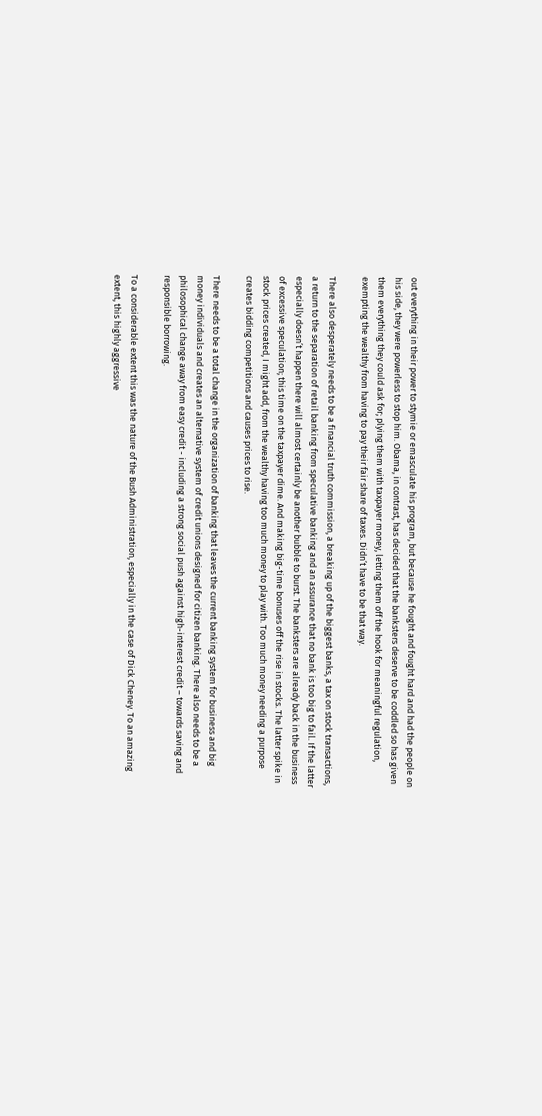out everything in their power to stymie or emasculate his program, but because he fought and fought hard and had the people on his side, they were powerless to stop him. Obama, in contrast, has decided that the banksters deserve to be coddled so has given them everything they could ask for; plying them with taxpayer money, letting them off the hook for meaningful regulation, exempting the wealthy from having to pay their fair share of taxes. Didn’t have to be that way.

There also desperately needs to be a financial truth commission, a breaking up of the biggest banks, a tax on stock transactions, a return to the separation of retail banking from speculative banking and an assurance that no bank is too big to fail. If the latter especially doesn’t happen there will almost certainly be another bubble to burst. The banksters are already back in the business of excessive speculation; this time on the taxpayer dime. And making big-time bonuses off the rise in stocks. The latter spike in stock prices created, I might add, from the wealthy having too much money to play with. Too much money needing a purpose creates bidding competitions and causes prices to rise.

There needs to be a total change in the organization of banking that leaves the current banking system for business and big money individuals and creates an alternative system of credit unions designed for citizen banking. There also needs to be a philosophical change away from easy credit - including a strong social push against high-interest credit – towards saving and responsible borrowing.

To a considerable extent this was the nature of the Bush Administration, especially in the case of Dick Cheney. To an amazing extent, this highly aggressive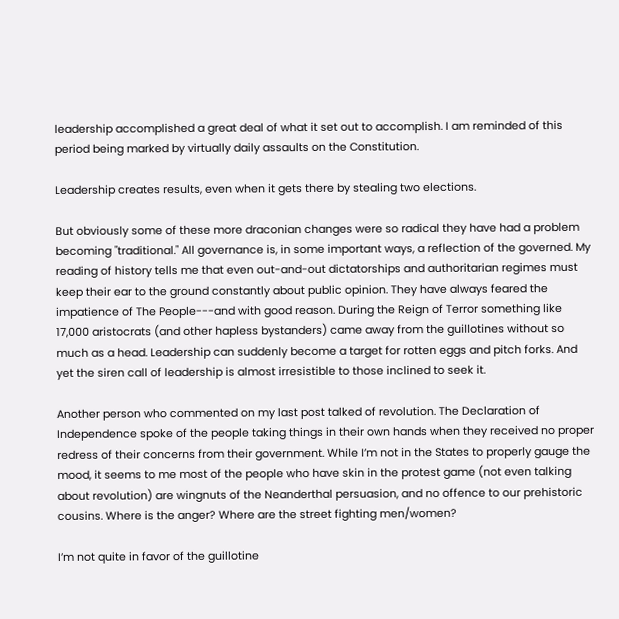leadership accomplished a great deal of what it set out to accomplish. I am reminded of this period being marked by virtually daily assaults on the Constitution.

Leadership creates results, even when it gets there by stealing two elections.

But obviously some of these more draconian changes were so radical they have had a problem becoming "traditional." All governance is, in some important ways, a reflection of the governed. My reading of history tells me that even out-and-out dictatorships and authoritarian regimes must keep their ear to the ground constantly about public opinion. They have always feared the impatience of The People---and with good reason. During the Reign of Terror something like 17,000 aristocrats (and other hapless bystanders) came away from the guillotines without so much as a head. Leadership can suddenly become a target for rotten eggs and pitch forks. And yet the siren call of leadership is almost irresistible to those inclined to seek it.

Another person who commented on my last post talked of revolution. The Declaration of Independence spoke of the people taking things in their own hands when they received no proper redress of their concerns from their government. While I’m not in the States to properly gauge the mood, it seems to me most of the people who have skin in the protest game (not even talking about revolution) are wingnuts of the Neanderthal persuasion, and no offence to our prehistoric cousins. Where is the anger? Where are the street fighting men/women?

I’m not quite in favor of the guillotine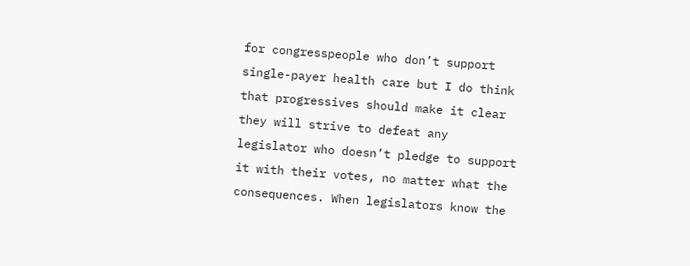for congresspeople who don’t support single-payer health care but I do think that progressives should make it clear they will strive to defeat any legislator who doesn’t pledge to support it with their votes, no matter what the consequences. When legislators know the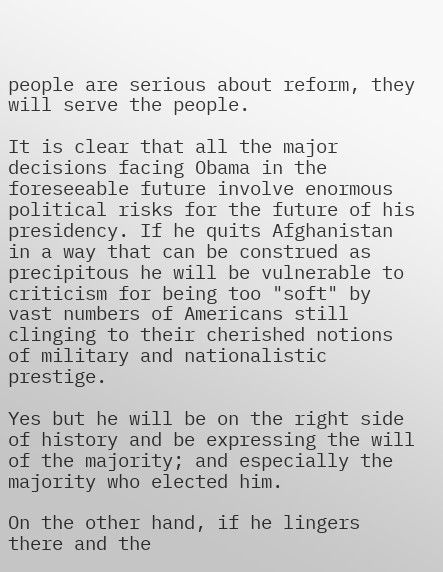people are serious about reform, they will serve the people.

It is clear that all the major decisions facing Obama in the foreseeable future involve enormous political risks for the future of his presidency. If he quits Afghanistan in a way that can be construed as precipitous he will be vulnerable to criticism for being too "soft" by vast numbers of Americans still clinging to their cherished notions of military and nationalistic prestige.

Yes but he will be on the right side of history and be expressing the will of the majority; and especially the majority who elected him.

On the other hand, if he lingers there and the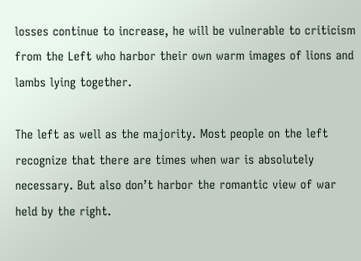losses continue to increase, he will be vulnerable to criticism from the Left who harbor their own warm images of lions and lambs lying together.

The left as well as the majority. Most people on the left recognize that there are times when war is absolutely necessary. But also don’t harbor the romantic view of war held by the right.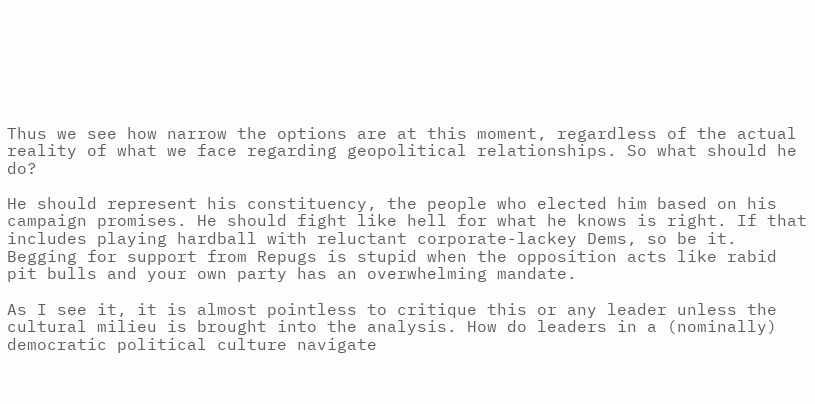Thus we see how narrow the options are at this moment, regardless of the actual reality of what we face regarding geopolitical relationships. So what should he do?

He should represent his constituency, the people who elected him based on his campaign promises. He should fight like hell for what he knows is right. If that includes playing hardball with reluctant corporate-lackey Dems, so be it. Begging for support from Repugs is stupid when the opposition acts like rabid pit bulls and your own party has an overwhelming mandate.

As I see it, it is almost pointless to critique this or any leader unless the cultural milieu is brought into the analysis. How do leaders in a (nominally) democratic political culture navigate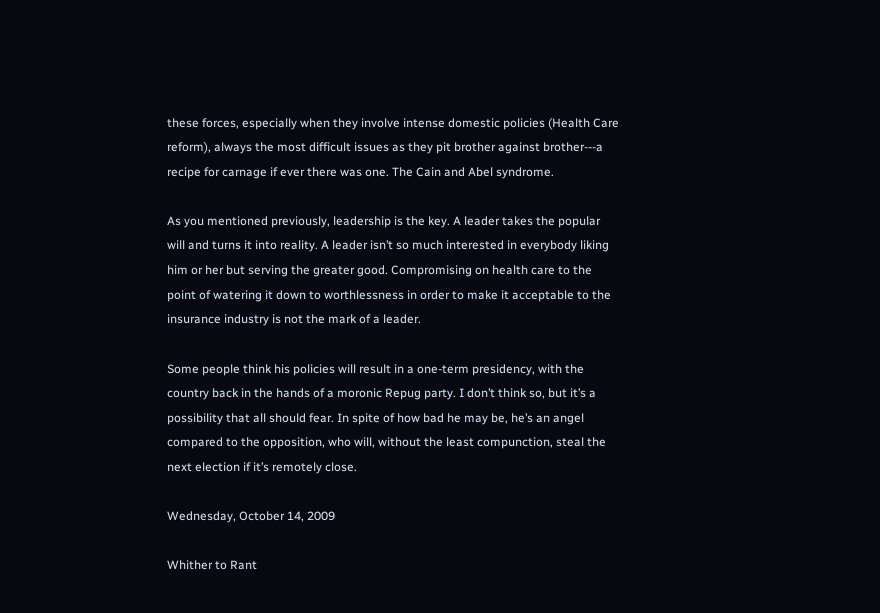these forces, especially when they involve intense domestic policies (Health Care reform), always the most difficult issues as they pit brother against brother---a recipe for carnage if ever there was one. The Cain and Abel syndrome.

As you mentioned previously, leadership is the key. A leader takes the popular will and turns it into reality. A leader isn’t so much interested in everybody liking him or her but serving the greater good. Compromising on health care to the point of watering it down to worthlessness in order to make it acceptable to the insurance industry is not the mark of a leader.

Some people think his policies will result in a one-term presidency, with the country back in the hands of a moronic Repug party. I don’t think so, but it’s a possibility that all should fear. In spite of how bad he may be, he’s an angel compared to the opposition, who will, without the least compunction, steal the next election if it’s remotely close.

Wednesday, October 14, 2009

Whither to Rant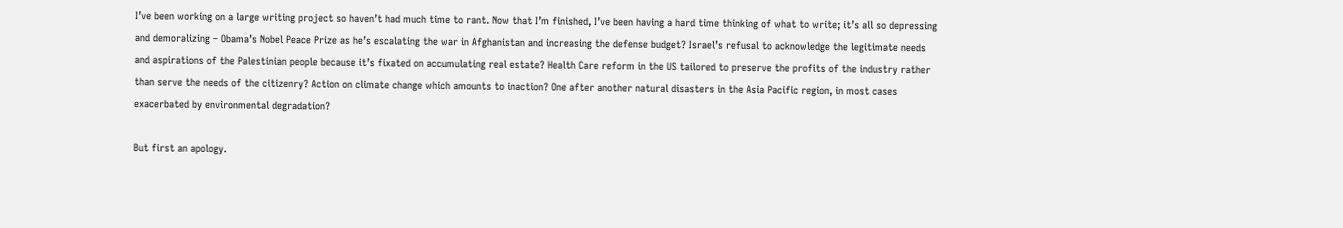I’ve been working on a large writing project so haven’t had much time to rant. Now that I’m finished, I’ve been having a hard time thinking of what to write; it’s all so depressing and demoralizing – Obama’s Nobel Peace Prize as he’s escalating the war in Afghanistan and increasing the defense budget? Israel’s refusal to acknowledge the legitimate needs and aspirations of the Palestinian people because it’s fixated on accumulating real estate? Health Care reform in the US tailored to preserve the profits of the industry rather than serve the needs of the citizenry? Action on climate change which amounts to inaction? One after another natural disasters in the Asia Pacific region, in most cases exacerbated by environmental degradation?

But first an apology.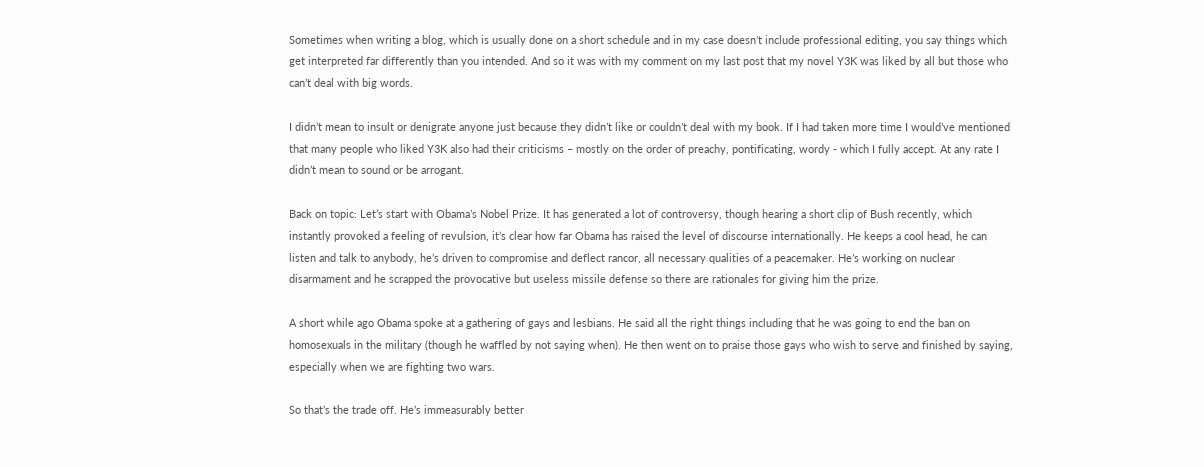Sometimes when writing a blog, which is usually done on a short schedule and in my case doesn’t include professional editing, you say things which get interpreted far differently than you intended. And so it was with my comment on my last post that my novel Y3K was liked by all but those who can’t deal with big words.

I didn’t mean to insult or denigrate anyone just because they didn’t like or couldn’t deal with my book. If I had taken more time I would’ve mentioned that many people who liked Y3K also had their criticisms – mostly on the order of preachy, pontificating, wordy - which I fully accept. At any rate I didn’t mean to sound or be arrogant.

Back on topic: Let’s start with Obama’s Nobel Prize. It has generated a lot of controversy, though hearing a short clip of Bush recently, which instantly provoked a feeling of revulsion, it’s clear how far Obama has raised the level of discourse internationally. He keeps a cool head, he can listen and talk to anybody, he’s driven to compromise and deflect rancor, all necessary qualities of a peacemaker. He’s working on nuclear disarmament and he scrapped the provocative but useless missile defense so there are rationales for giving him the prize.

A short while ago Obama spoke at a gathering of gays and lesbians. He said all the right things including that he was going to end the ban on homosexuals in the military (though he waffled by not saying when). He then went on to praise those gays who wish to serve and finished by saying, especially when we are fighting two wars.

So that’s the trade off. He’s immeasurably better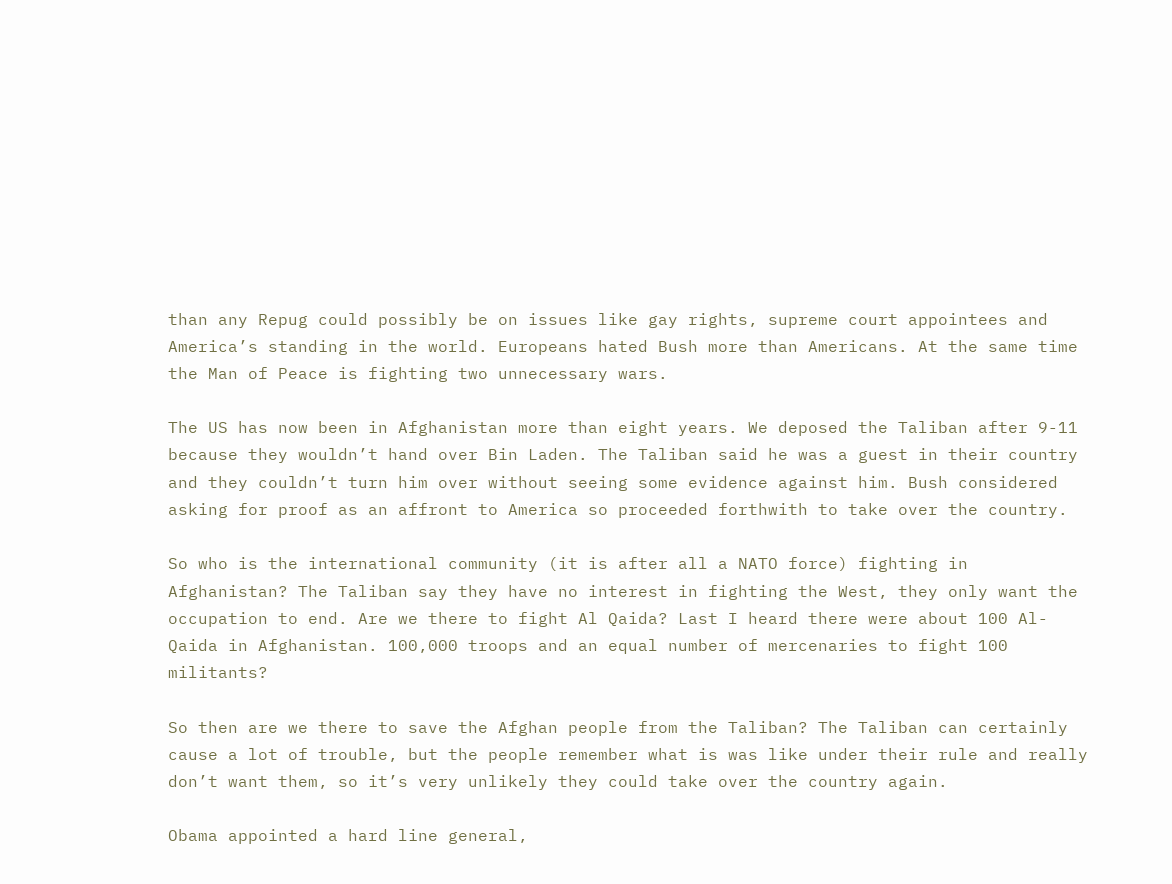than any Repug could possibly be on issues like gay rights, supreme court appointees and America’s standing in the world. Europeans hated Bush more than Americans. At the same time the Man of Peace is fighting two unnecessary wars.

The US has now been in Afghanistan more than eight years. We deposed the Taliban after 9-11 because they wouldn’t hand over Bin Laden. The Taliban said he was a guest in their country and they couldn’t turn him over without seeing some evidence against him. Bush considered asking for proof as an affront to America so proceeded forthwith to take over the country.

So who is the international community (it is after all a NATO force) fighting in Afghanistan? The Taliban say they have no interest in fighting the West, they only want the occupation to end. Are we there to fight Al Qaida? Last I heard there were about 100 Al-Qaida in Afghanistan. 100,000 troops and an equal number of mercenaries to fight 100 militants?

So then are we there to save the Afghan people from the Taliban? The Taliban can certainly cause a lot of trouble, but the people remember what is was like under their rule and really don’t want them, so it’s very unlikely they could take over the country again.

Obama appointed a hard line general,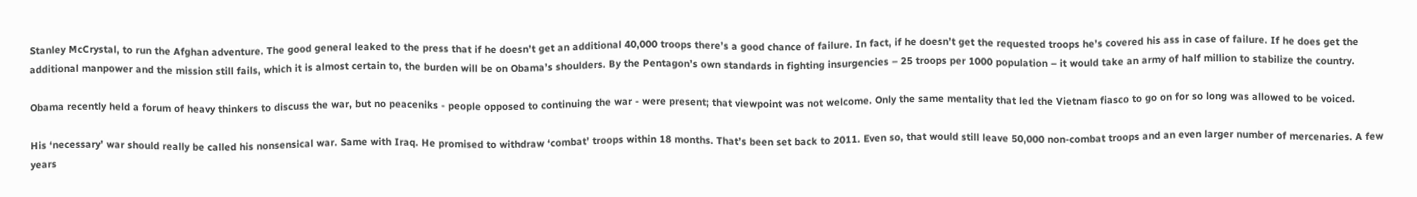Stanley McCrystal, to run the Afghan adventure. The good general leaked to the press that if he doesn’t get an additional 40,000 troops there’s a good chance of failure. In fact, if he doesn’t get the requested troops he’s covered his ass in case of failure. If he does get the additional manpower and the mission still fails, which it is almost certain to, the burden will be on Obama’s shoulders. By the Pentagon’s own standards in fighting insurgencies – 25 troops per 1000 population – it would take an army of half million to stabilize the country.

Obama recently held a forum of heavy thinkers to discuss the war, but no peaceniks - people opposed to continuing the war - were present; that viewpoint was not welcome. Only the same mentality that led the Vietnam fiasco to go on for so long was allowed to be voiced.

His ‘necessary’ war should really be called his nonsensical war. Same with Iraq. He promised to withdraw ‘combat’ troops within 18 months. That’s been set back to 2011. Even so, that would still leave 50,000 non-combat troops and an even larger number of mercenaries. A few years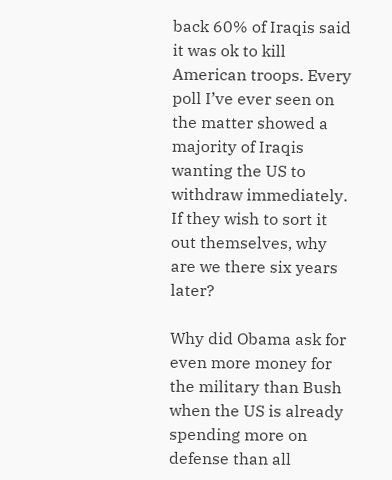back 60% of Iraqis said it was ok to kill American troops. Every poll I’ve ever seen on the matter showed a majority of Iraqis wanting the US to withdraw immediately. If they wish to sort it out themselves, why are we there six years later?

Why did Obama ask for even more money for the military than Bush when the US is already spending more on defense than all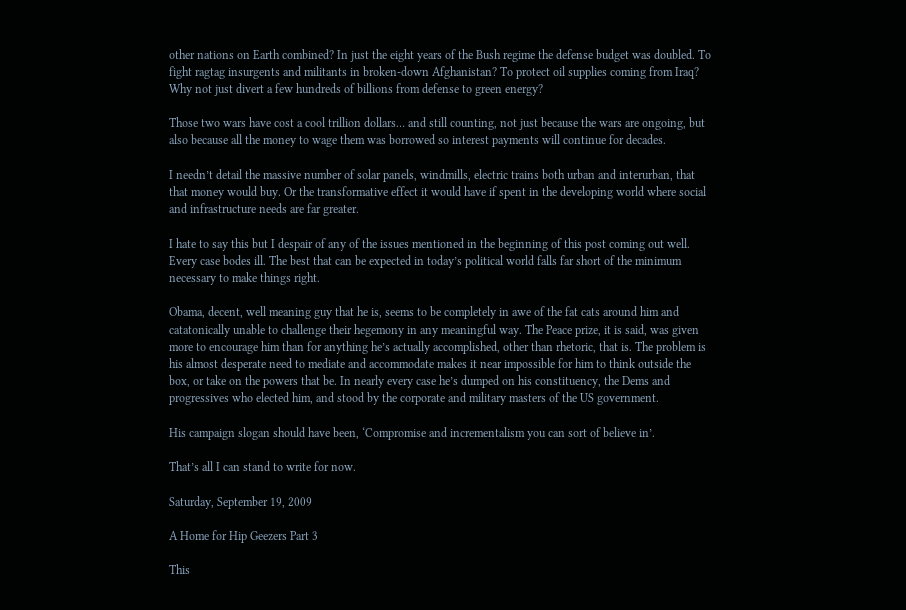other nations on Earth combined? In just the eight years of the Bush regime the defense budget was doubled. To fight ragtag insurgents and militants in broken-down Afghanistan? To protect oil supplies coming from Iraq? Why not just divert a few hundreds of billions from defense to green energy?

Those two wars have cost a cool trillion dollars… and still counting, not just because the wars are ongoing, but also because all the money to wage them was borrowed so interest payments will continue for decades.

I needn’t detail the massive number of solar panels, windmills, electric trains both urban and interurban, that that money would buy. Or the transformative effect it would have if spent in the developing world where social and infrastructure needs are far greater.

I hate to say this but I despair of any of the issues mentioned in the beginning of this post coming out well. Every case bodes ill. The best that can be expected in today’s political world falls far short of the minimum necessary to make things right.

Obama, decent, well meaning guy that he is, seems to be completely in awe of the fat cats around him and catatonically unable to challenge their hegemony in any meaningful way. The Peace prize, it is said, was given more to encourage him than for anything he’s actually accomplished, other than rhetoric, that is. The problem is his almost desperate need to mediate and accommodate makes it near impossible for him to think outside the box, or take on the powers that be. In nearly every case he’s dumped on his constituency, the Dems and progressives who elected him, and stood by the corporate and military masters of the US government.

His campaign slogan should have been, ‘Compromise and incrementalism you can sort of believe in’.

That’s all I can stand to write for now.

Saturday, September 19, 2009

A Home for Hip Geezers Part 3

This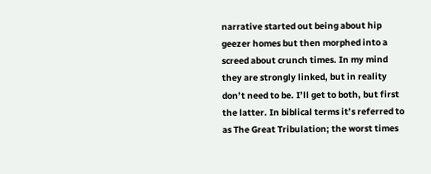narrative started out being about hip geezer homes but then morphed into a screed about crunch times. In my mind they are strongly linked, but in reality don’t need to be. I’ll get to both, but first the latter. In biblical terms it’s referred to as The Great Tribulation; the worst times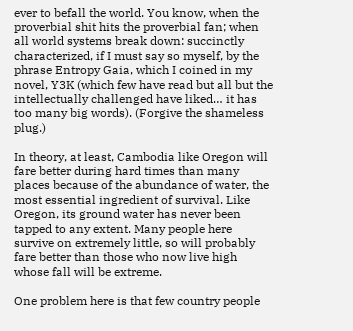ever to befall the world. You know, when the proverbial shit hits the proverbial fan; when all world systems break down: succinctly characterized, if I must say so myself, by the phrase Entropy Gaia, which I coined in my novel, Y3K (which few have read but all but the intellectually challenged have liked… it has too many big words). (Forgive the shameless plug.)

In theory, at least, Cambodia like Oregon will fare better during hard times than many places because of the abundance of water, the most essential ingredient of survival. Like Oregon, its ground water has never been tapped to any extent. Many people here survive on extremely little, so will probably fare better than those who now live high whose fall will be extreme.

One problem here is that few country people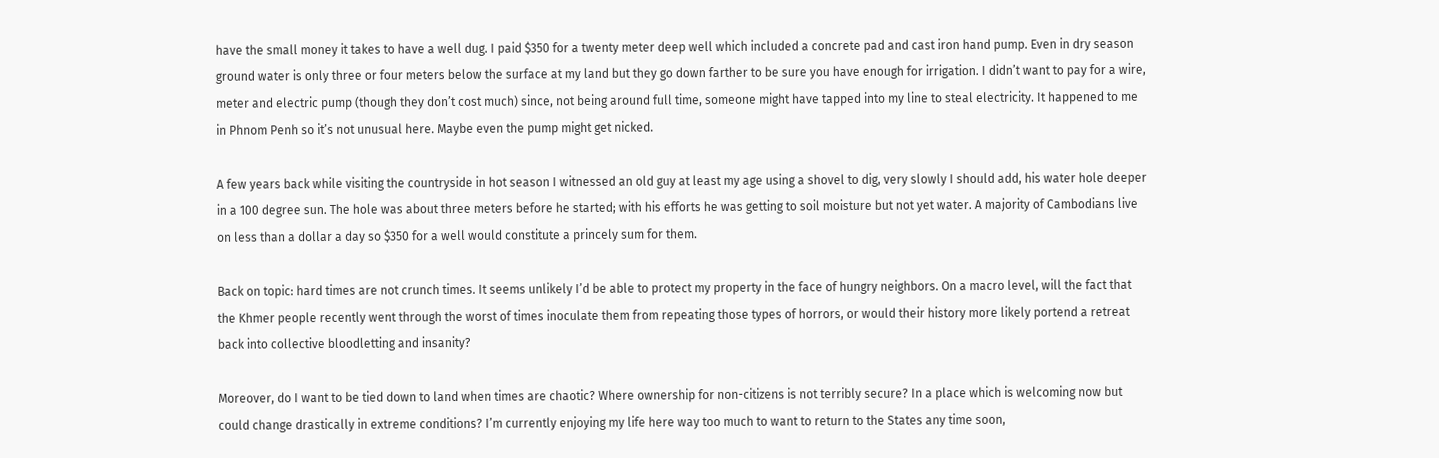have the small money it takes to have a well dug. I paid $350 for a twenty meter deep well which included a concrete pad and cast iron hand pump. Even in dry season ground water is only three or four meters below the surface at my land but they go down farther to be sure you have enough for irrigation. I didn’t want to pay for a wire, meter and electric pump (though they don’t cost much) since, not being around full time, someone might have tapped into my line to steal electricity. It happened to me in Phnom Penh so it’s not unusual here. Maybe even the pump might get nicked.

A few years back while visiting the countryside in hot season I witnessed an old guy at least my age using a shovel to dig, very slowly I should add, his water hole deeper in a 100 degree sun. The hole was about three meters before he started; with his efforts he was getting to soil moisture but not yet water. A majority of Cambodians live on less than a dollar a day so $350 for a well would constitute a princely sum for them.

Back on topic: hard times are not crunch times. It seems unlikely I’d be able to protect my property in the face of hungry neighbors. On a macro level, will the fact that the Khmer people recently went through the worst of times inoculate them from repeating those types of horrors, or would their history more likely portend a retreat back into collective bloodletting and insanity?

Moreover, do I want to be tied down to land when times are chaotic? Where ownership for non-citizens is not terribly secure? In a place which is welcoming now but could change drastically in extreme conditions? I’m currently enjoying my life here way too much to want to return to the States any time soon,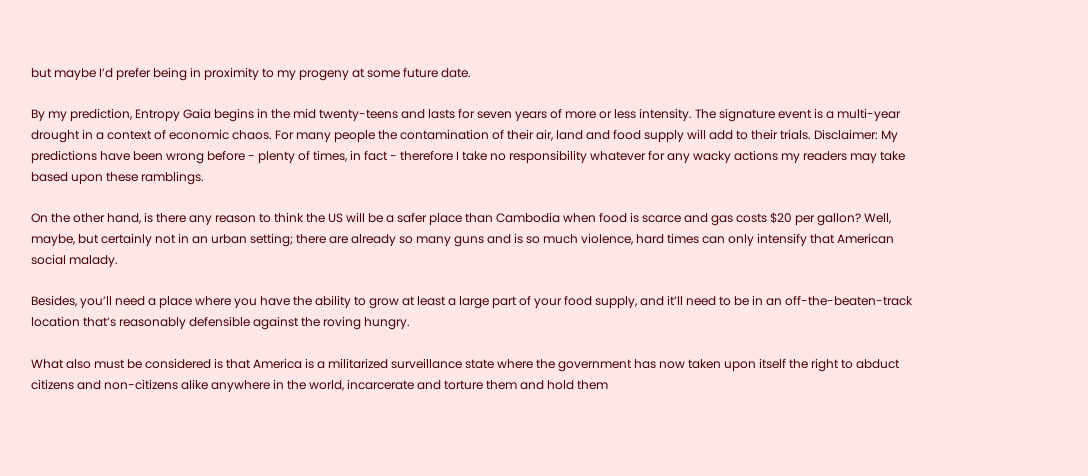but maybe I’d prefer being in proximity to my progeny at some future date.

By my prediction, Entropy Gaia begins in the mid twenty-teens and lasts for seven years of more or less intensity. The signature event is a multi-year drought in a context of economic chaos. For many people the contamination of their air, land and food supply will add to their trials. Disclaimer: My predictions have been wrong before - plenty of times, in fact - therefore I take no responsibility whatever for any wacky actions my readers may take based upon these ramblings.

On the other hand, is there any reason to think the US will be a safer place than Cambodia when food is scarce and gas costs $20 per gallon? Well, maybe, but certainly not in an urban setting; there are already so many guns and is so much violence, hard times can only intensify that American social malady.

Besides, you’ll need a place where you have the ability to grow at least a large part of your food supply, and it’ll need to be in an off-the-beaten-track location that’s reasonably defensible against the roving hungry.

What also must be considered is that America is a militarized surveillance state where the government has now taken upon itself the right to abduct citizens and non-citizens alike anywhere in the world, incarcerate and torture them and hold them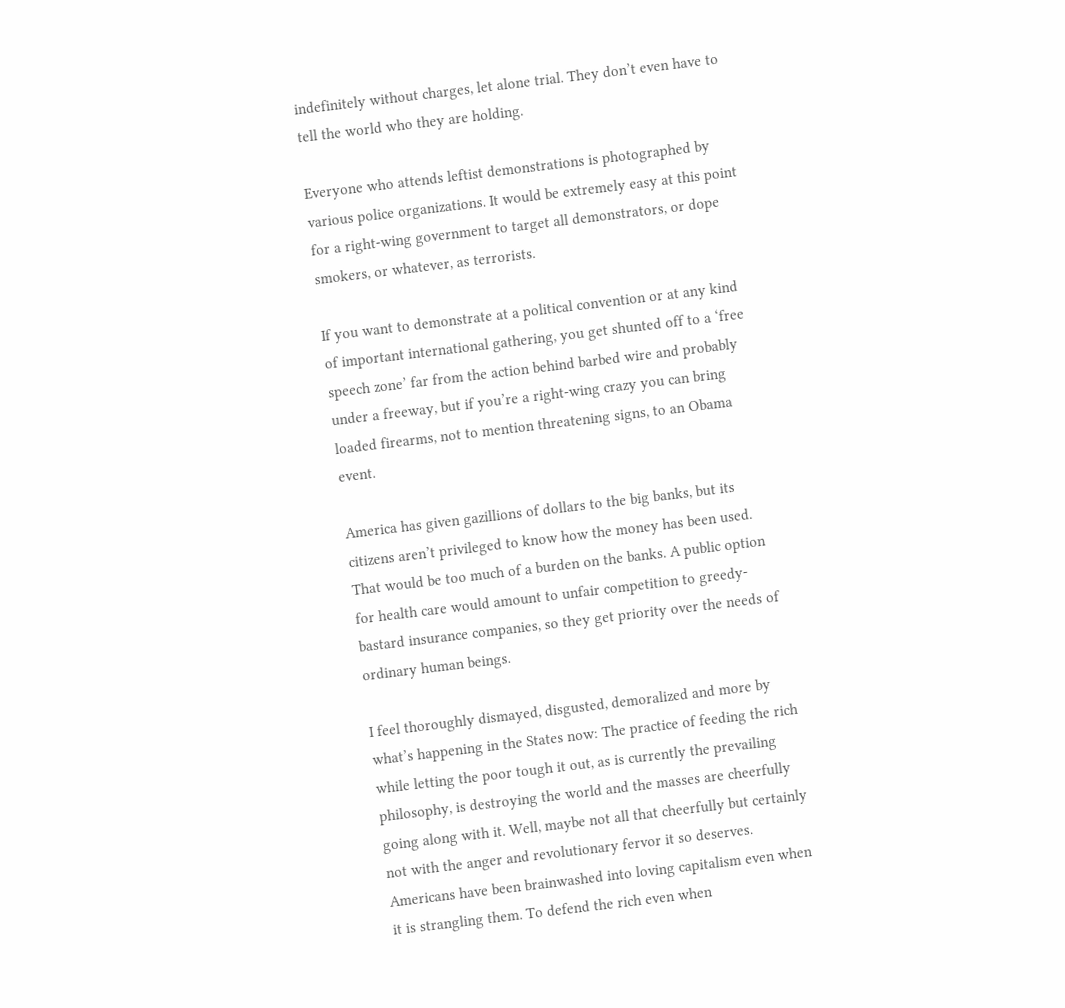indefinitely without charges, let alone trial. They don’t even have to tell the world who they are holding.

Everyone who attends leftist demonstrations is photographed by various police organizations. It would be extremely easy at this point for a right-wing government to target all demonstrators, or dope smokers, or whatever, as terrorists.

If you want to demonstrate at a political convention or at any kind of important international gathering, you get shunted off to a ‘free speech zone’ far from the action behind barbed wire and probably under a freeway, but if you’re a right-wing crazy you can bring loaded firearms, not to mention threatening signs, to an Obama event.

America has given gazillions of dollars to the big banks, but its citizens aren’t privileged to know how the money has been used. That would be too much of a burden on the banks. A public option for health care would amount to unfair competition to greedy-bastard insurance companies, so they get priority over the needs of ordinary human beings.

I feel thoroughly dismayed, disgusted, demoralized and more by what’s happening in the States now: The practice of feeding the rich while letting the poor tough it out, as is currently the prevailing philosophy, is destroying the world and the masses are cheerfully going along with it. Well, maybe not all that cheerfully but certainly not with the anger and revolutionary fervor it so deserves. Americans have been brainwashed into loving capitalism even when it is strangling them. To defend the rich even when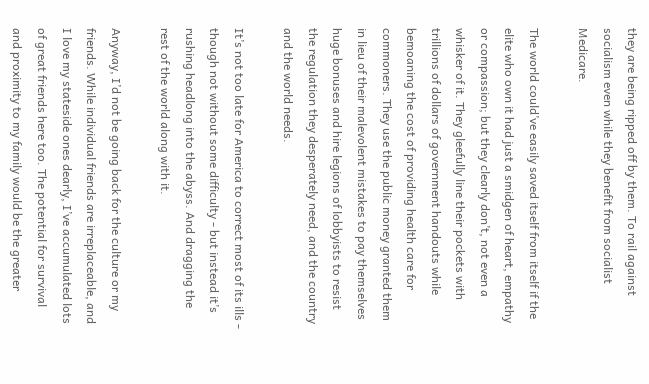they are being ripped off by them. To rail against socialism even while they benefit from socialist Medicare.

The world could’ve easily saved itself from itself if the elite who own it had just a smidgen of heart, empathy or compassion; but they clearly don’t, not even a whisker of it. They gleefully line their pockets with trillions of dollars of government handouts while bemoaning the cost of providing health care for commoners. They use the public money granted them in lieu of their malevolent mistakes to pay themselves huge bonuses and hire legions of lobbyists to resist the regulation they desperately need, and the country and the world needs.

It’s not too late for America to correct most of its ills - though not without some difficulty - but instead it’s rushing headlong into the abyss. And dragging the rest of the world along with it.

Anyway, I’d not be going back for the culture or my friends. While individual friends are irreplaceable, and I love my stateside ones dearly, I’ve accumulated lots of great friends here too. The potential for survival and proximity to my family would be the greater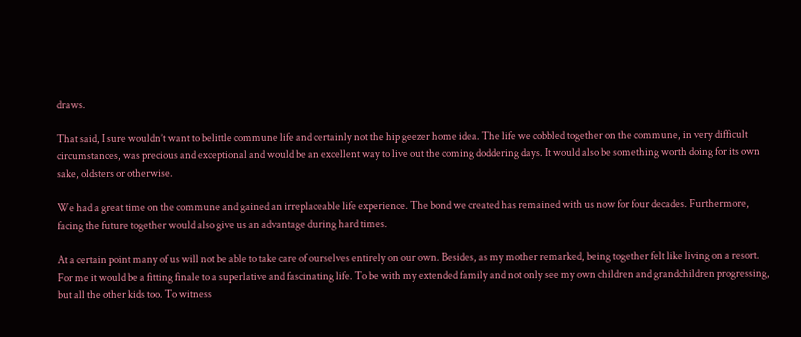draws.

That said, I sure wouldn’t want to belittle commune life and certainly not the hip geezer home idea. The life we cobbled together on the commune, in very difficult circumstances, was precious and exceptional and would be an excellent way to live out the coming doddering days. It would also be something worth doing for its own sake, oldsters or otherwise.

We had a great time on the commune and gained an irreplaceable life experience. The bond we created has remained with us now for four decades. Furthermore, facing the future together would also give us an advantage during hard times.

At a certain point many of us will not be able to take care of ourselves entirely on our own. Besides, as my mother remarked, being together felt like living on a resort. For me it would be a fitting finale to a superlative and fascinating life. To be with my extended family and not only see my own children and grandchildren progressing, but all the other kids too. To witness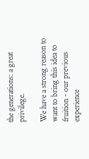the generations: a great privilege.

We have a strong reason to want to bring this idea to fruition - our previous experience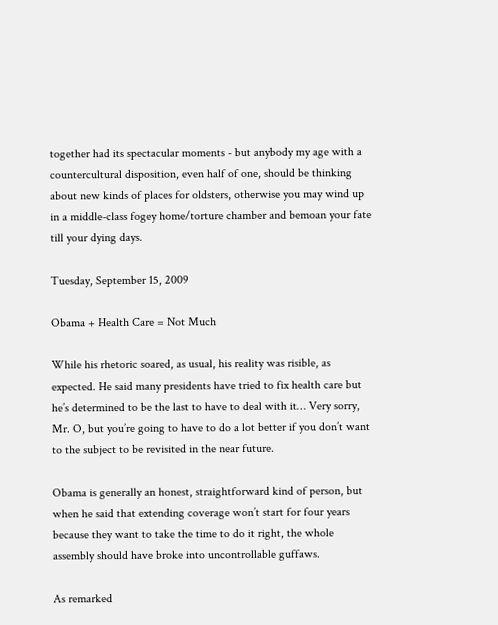together had its spectacular moments - but anybody my age with a countercultural disposition, even half of one, should be thinking about new kinds of places for oldsters, otherwise you may wind up in a middle-class fogey home/torture chamber and bemoan your fate till your dying days.

Tuesday, September 15, 2009

Obama + Health Care = Not Much

While his rhetoric soared, as usual, his reality was risible, as expected. He said many presidents have tried to fix health care but he’s determined to be the last to have to deal with it… Very sorry, Mr. O, but you’re going to have to do a lot better if you don’t want to the subject to be revisited in the near future.

Obama is generally an honest, straightforward kind of person, but when he said that extending coverage won’t start for four years because they want to take the time to do it right, the whole assembly should have broke into uncontrollable guffaws.

As remarked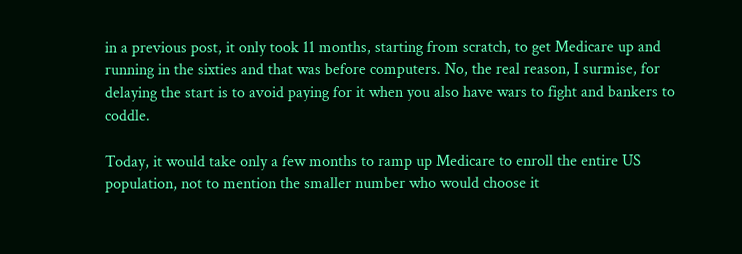in a previous post, it only took 11 months, starting from scratch, to get Medicare up and running in the sixties and that was before computers. No, the real reason, I surmise, for delaying the start is to avoid paying for it when you also have wars to fight and bankers to coddle.

Today, it would take only a few months to ramp up Medicare to enroll the entire US population, not to mention the smaller number who would choose it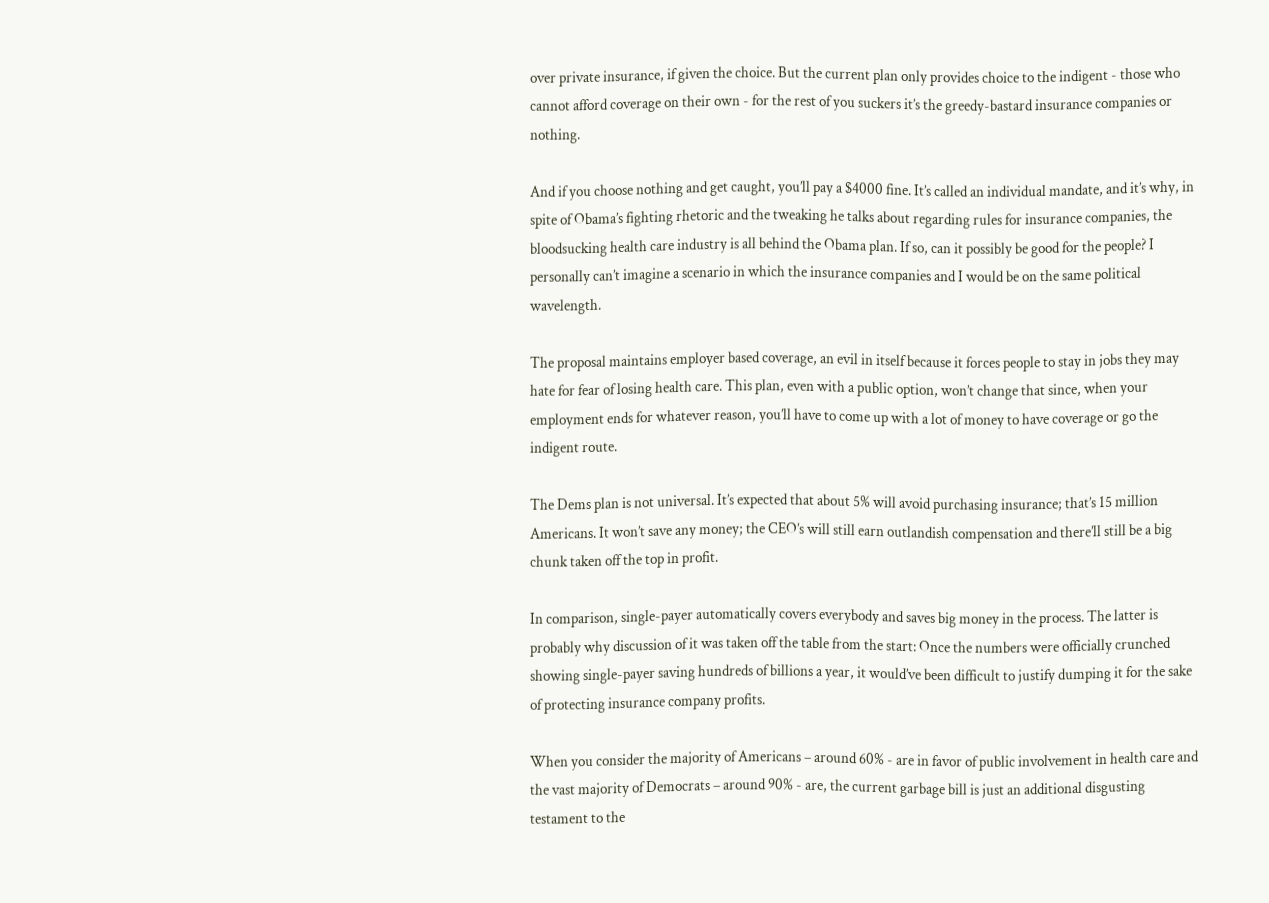over private insurance, if given the choice. But the current plan only provides choice to the indigent - those who cannot afford coverage on their own - for the rest of you suckers it’s the greedy-bastard insurance companies or nothing.

And if you choose nothing and get caught, you’ll pay a $4000 fine. It’s called an individual mandate, and it’s why, in spite of Obama’s fighting rhetoric and the tweaking he talks about regarding rules for insurance companies, the bloodsucking health care industry is all behind the Obama plan. If so, can it possibly be good for the people? I personally can’t imagine a scenario in which the insurance companies and I would be on the same political wavelength.

The proposal maintains employer based coverage, an evil in itself because it forces people to stay in jobs they may hate for fear of losing health care. This plan, even with a public option, won’t change that since, when your employment ends for whatever reason, you’ll have to come up with a lot of money to have coverage or go the indigent route.

The Dems plan is not universal. It’s expected that about 5% will avoid purchasing insurance; that’s 15 million Americans. It won’t save any money; the CEO’s will still earn outlandish compensation and there’ll still be a big chunk taken off the top in profit.

In comparison, single-payer automatically covers everybody and saves big money in the process. The latter is probably why discussion of it was taken off the table from the start: Once the numbers were officially crunched showing single-payer saving hundreds of billions a year, it would’ve been difficult to justify dumping it for the sake of protecting insurance company profits.

When you consider the majority of Americans – around 60% - are in favor of public involvement in health care and the vast majority of Democrats – around 90% - are, the current garbage bill is just an additional disgusting testament to the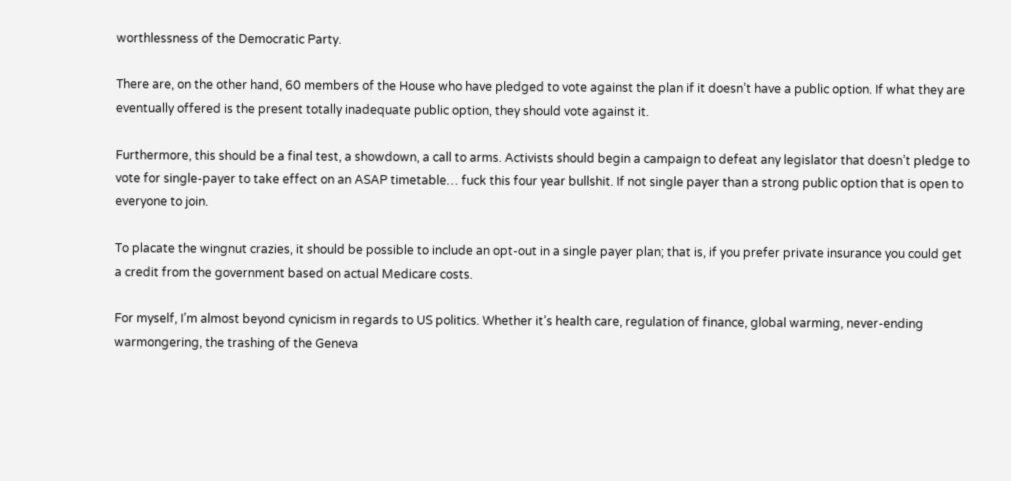worthlessness of the Democratic Party.

There are, on the other hand, 60 members of the House who have pledged to vote against the plan if it doesn’t have a public option. If what they are eventually offered is the present totally inadequate public option, they should vote against it.

Furthermore, this should be a final test, a showdown, a call to arms. Activists should begin a campaign to defeat any legislator that doesn’t pledge to vote for single-payer to take effect on an ASAP timetable… fuck this four year bullshit. If not single payer than a strong public option that is open to everyone to join.

To placate the wingnut crazies, it should be possible to include an opt-out in a single payer plan; that is, if you prefer private insurance you could get a credit from the government based on actual Medicare costs.

For myself, I’m almost beyond cynicism in regards to US politics. Whether it’s health care, regulation of finance, global warming, never-ending warmongering, the trashing of the Geneva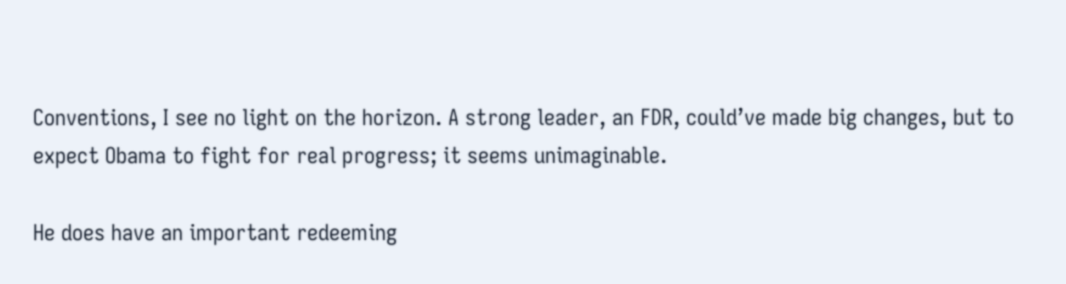Conventions, I see no light on the horizon. A strong leader, an FDR, could’ve made big changes, but to expect Obama to fight for real progress; it seems unimaginable.

He does have an important redeeming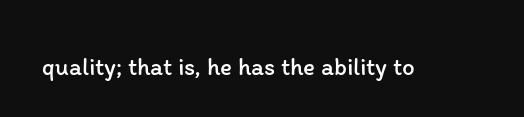quality; that is, he has the ability to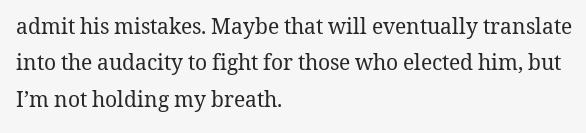admit his mistakes. Maybe that will eventually translate into the audacity to fight for those who elected him, but I’m not holding my breath.